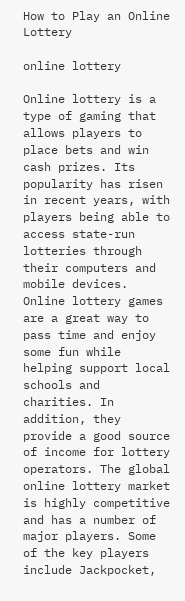How to Play an Online Lottery

online lottery

Online lottery is a type of gaming that allows players to place bets and win cash prizes. Its popularity has risen in recent years, with players being able to access state-run lotteries through their computers and mobile devices. Online lottery games are a great way to pass time and enjoy some fun while helping support local schools and charities. In addition, they provide a good source of income for lottery operators. The global online lottery market is highly competitive and has a number of major players. Some of the key players include Jackpocket,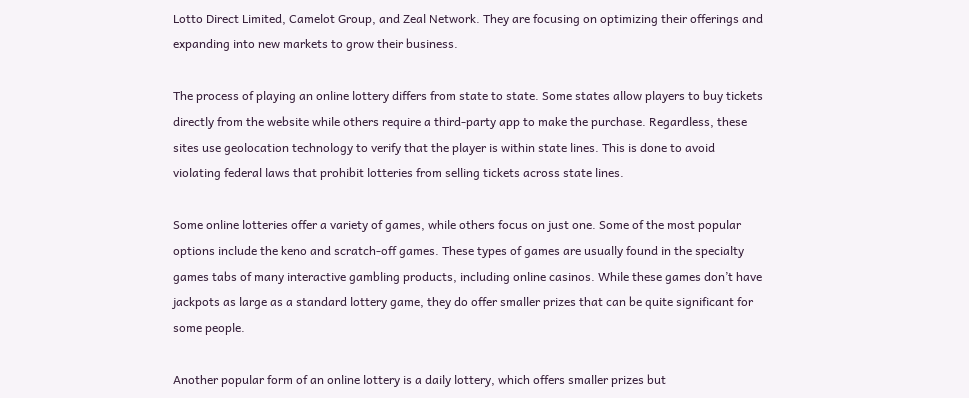Lotto Direct Limited, Camelot Group, and Zeal Network. They are focusing on optimizing their offerings and expanding into new markets to grow their business.

The process of playing an online lottery differs from state to state. Some states allow players to buy tickets directly from the website while others require a third-party app to make the purchase. Regardless, these sites use geolocation technology to verify that the player is within state lines. This is done to avoid violating federal laws that prohibit lotteries from selling tickets across state lines.

Some online lotteries offer a variety of games, while others focus on just one. Some of the most popular options include the keno and scratch-off games. These types of games are usually found in the specialty games tabs of many interactive gambling products, including online casinos. While these games don’t have jackpots as large as a standard lottery game, they do offer smaller prizes that can be quite significant for some people.

Another popular form of an online lottery is a daily lottery, which offers smaller prizes but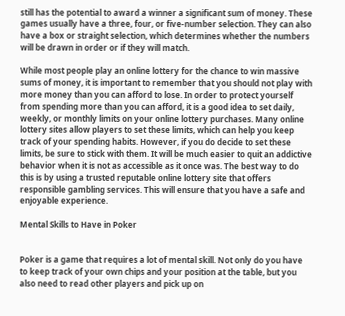still has the potential to award a winner a significant sum of money. These games usually have a three, four, or five-number selection. They can also have a box or straight selection, which determines whether the numbers will be drawn in order or if they will match.

While most people play an online lottery for the chance to win massive sums of money, it is important to remember that you should not play with more money than you can afford to lose. In order to protect yourself from spending more than you can afford, it is a good idea to set daily, weekly, or monthly limits on your online lottery purchases. Many online lottery sites allow players to set these limits, which can help you keep track of your spending habits. However, if you do decide to set these limits, be sure to stick with them. It will be much easier to quit an addictive behavior when it is not as accessible as it once was. The best way to do this is by using a trusted reputable online lottery site that offers responsible gambling services. This will ensure that you have a safe and enjoyable experience.

Mental Skills to Have in Poker


Poker is a game that requires a lot of mental skill. Not only do you have to keep track of your own chips and your position at the table, but you also need to read other players and pick up on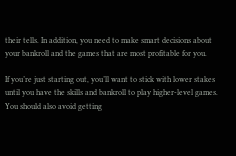their tells. In addition, you need to make smart decisions about your bankroll and the games that are most profitable for you.

If you’re just starting out, you’ll want to stick with lower stakes until you have the skills and bankroll to play higher-level games. You should also avoid getting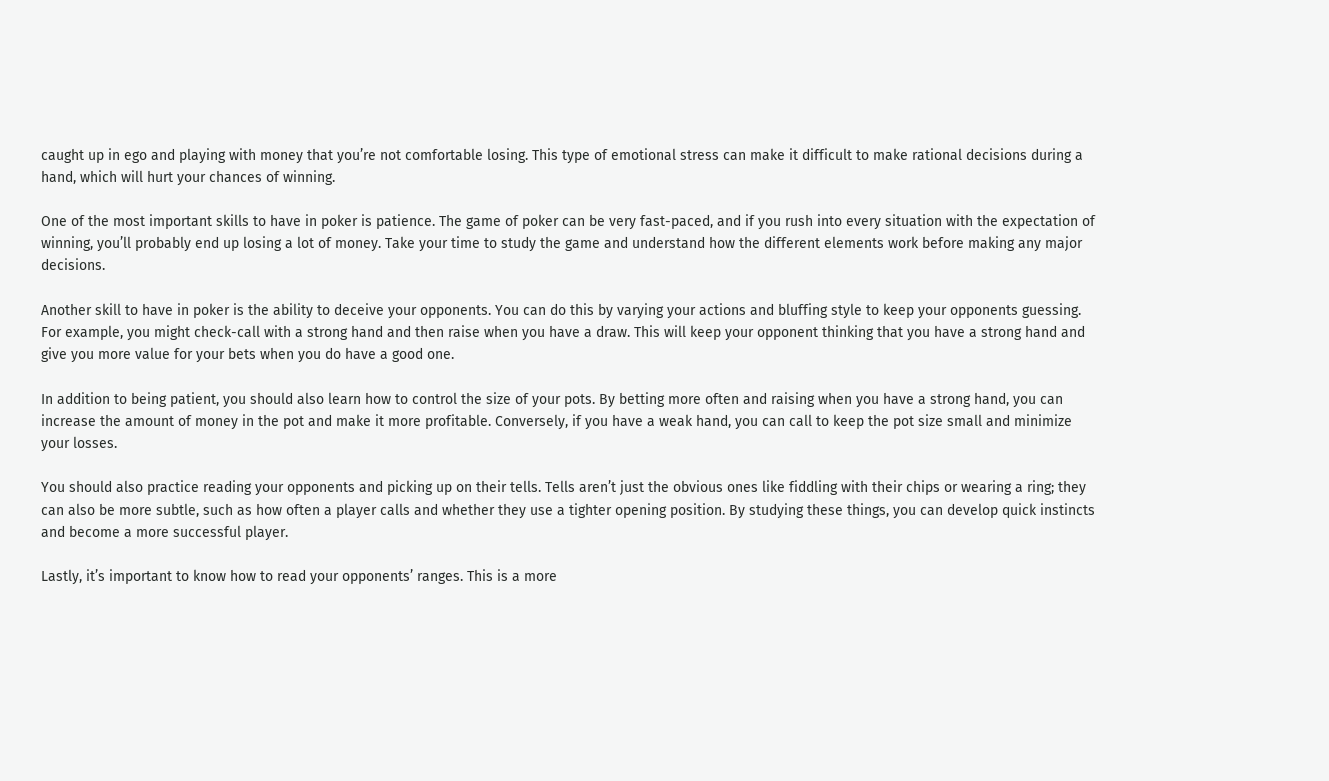caught up in ego and playing with money that you’re not comfortable losing. This type of emotional stress can make it difficult to make rational decisions during a hand, which will hurt your chances of winning.

One of the most important skills to have in poker is patience. The game of poker can be very fast-paced, and if you rush into every situation with the expectation of winning, you’ll probably end up losing a lot of money. Take your time to study the game and understand how the different elements work before making any major decisions.

Another skill to have in poker is the ability to deceive your opponents. You can do this by varying your actions and bluffing style to keep your opponents guessing. For example, you might check-call with a strong hand and then raise when you have a draw. This will keep your opponent thinking that you have a strong hand and give you more value for your bets when you do have a good one.

In addition to being patient, you should also learn how to control the size of your pots. By betting more often and raising when you have a strong hand, you can increase the amount of money in the pot and make it more profitable. Conversely, if you have a weak hand, you can call to keep the pot size small and minimize your losses.

You should also practice reading your opponents and picking up on their tells. Tells aren’t just the obvious ones like fiddling with their chips or wearing a ring; they can also be more subtle, such as how often a player calls and whether they use a tighter opening position. By studying these things, you can develop quick instincts and become a more successful player.

Lastly, it’s important to know how to read your opponents’ ranges. This is a more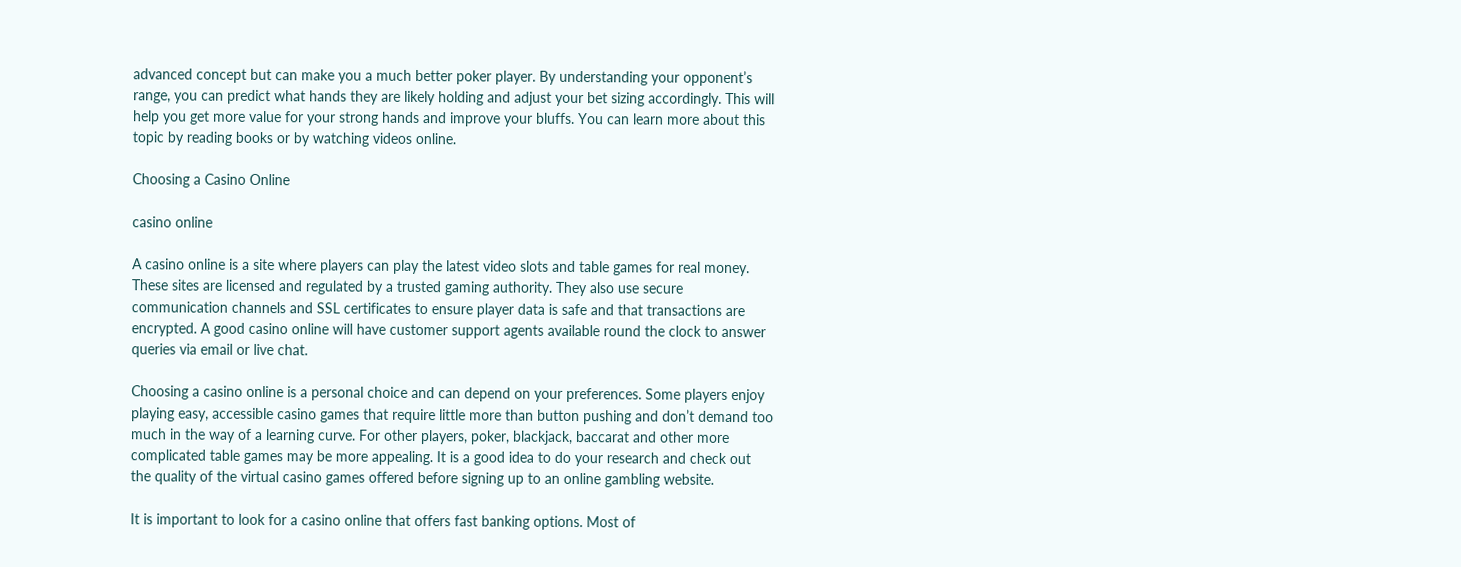advanced concept but can make you a much better poker player. By understanding your opponent’s range, you can predict what hands they are likely holding and adjust your bet sizing accordingly. This will help you get more value for your strong hands and improve your bluffs. You can learn more about this topic by reading books or by watching videos online.

Choosing a Casino Online

casino online

A casino online is a site where players can play the latest video slots and table games for real money. These sites are licensed and regulated by a trusted gaming authority. They also use secure communication channels and SSL certificates to ensure player data is safe and that transactions are encrypted. A good casino online will have customer support agents available round the clock to answer queries via email or live chat.

Choosing a casino online is a personal choice and can depend on your preferences. Some players enjoy playing easy, accessible casino games that require little more than button pushing and don’t demand too much in the way of a learning curve. For other players, poker, blackjack, baccarat and other more complicated table games may be more appealing. It is a good idea to do your research and check out the quality of the virtual casino games offered before signing up to an online gambling website.

It is important to look for a casino online that offers fast banking options. Most of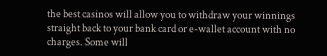the best casinos will allow you to withdraw your winnings straight back to your bank card or e-wallet account with no charges. Some will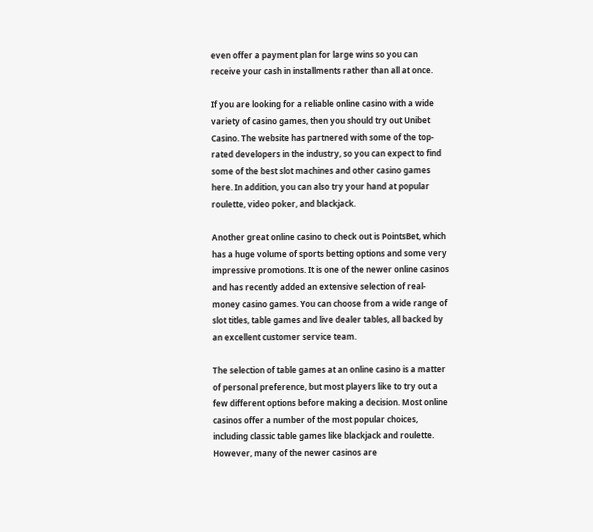even offer a payment plan for large wins so you can receive your cash in installments rather than all at once.

If you are looking for a reliable online casino with a wide variety of casino games, then you should try out Unibet Casino. The website has partnered with some of the top-rated developers in the industry, so you can expect to find some of the best slot machines and other casino games here. In addition, you can also try your hand at popular roulette, video poker, and blackjack.

Another great online casino to check out is PointsBet, which has a huge volume of sports betting options and some very impressive promotions. It is one of the newer online casinos and has recently added an extensive selection of real-money casino games. You can choose from a wide range of slot titles, table games and live dealer tables, all backed by an excellent customer service team.

The selection of table games at an online casino is a matter of personal preference, but most players like to try out a few different options before making a decision. Most online casinos offer a number of the most popular choices, including classic table games like blackjack and roulette. However, many of the newer casinos are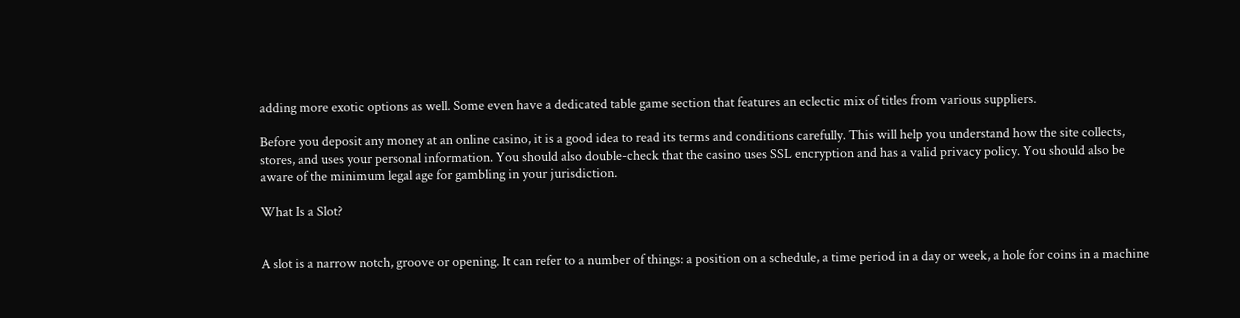adding more exotic options as well. Some even have a dedicated table game section that features an eclectic mix of titles from various suppliers.

Before you deposit any money at an online casino, it is a good idea to read its terms and conditions carefully. This will help you understand how the site collects, stores, and uses your personal information. You should also double-check that the casino uses SSL encryption and has a valid privacy policy. You should also be aware of the minimum legal age for gambling in your jurisdiction.

What Is a Slot?


A slot is a narrow notch, groove or opening. It can refer to a number of things: a position on a schedule, a time period in a day or week, a hole for coins in a machine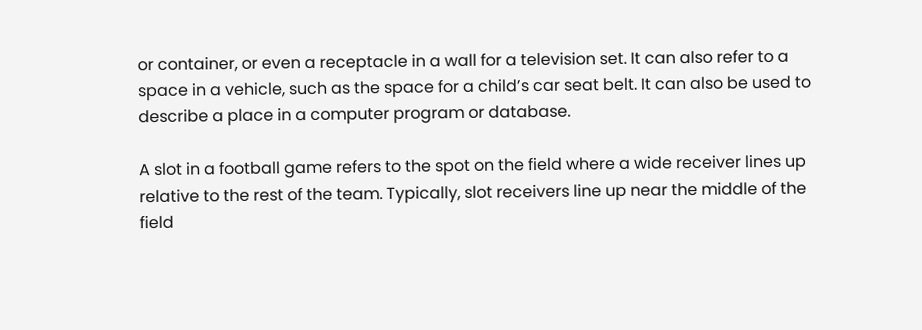or container, or even a receptacle in a wall for a television set. It can also refer to a space in a vehicle, such as the space for a child’s car seat belt. It can also be used to describe a place in a computer program or database.

A slot in a football game refers to the spot on the field where a wide receiver lines up relative to the rest of the team. Typically, slot receivers line up near the middle of the field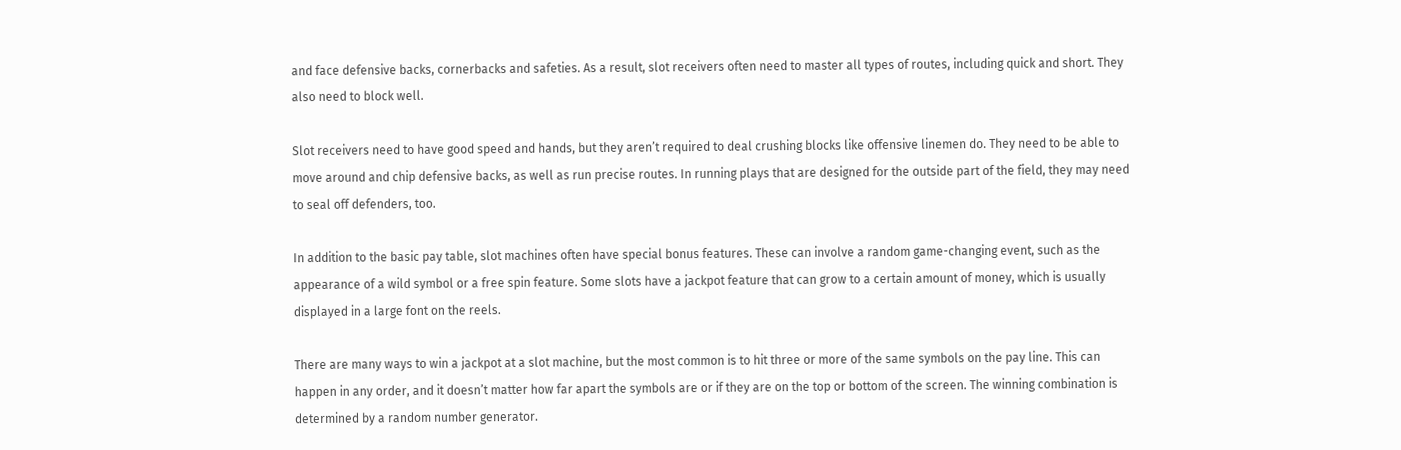and face defensive backs, cornerbacks and safeties. As a result, slot receivers often need to master all types of routes, including quick and short. They also need to block well.

Slot receivers need to have good speed and hands, but they aren’t required to deal crushing blocks like offensive linemen do. They need to be able to move around and chip defensive backs, as well as run precise routes. In running plays that are designed for the outside part of the field, they may need to seal off defenders, too.

In addition to the basic pay table, slot machines often have special bonus features. These can involve a random game-changing event, such as the appearance of a wild symbol or a free spin feature. Some slots have a jackpot feature that can grow to a certain amount of money, which is usually displayed in a large font on the reels.

There are many ways to win a jackpot at a slot machine, but the most common is to hit three or more of the same symbols on the pay line. This can happen in any order, and it doesn’t matter how far apart the symbols are or if they are on the top or bottom of the screen. The winning combination is determined by a random number generator.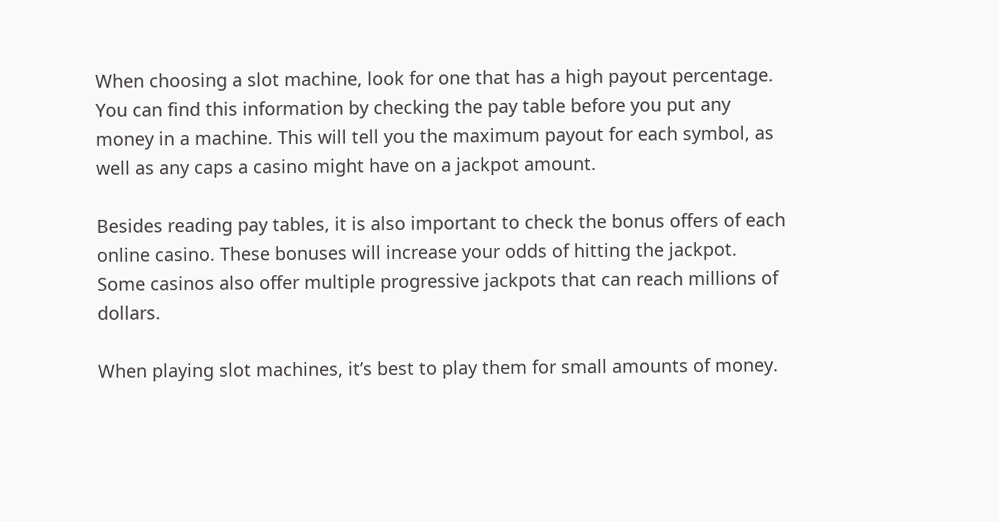When choosing a slot machine, look for one that has a high payout percentage. You can find this information by checking the pay table before you put any money in a machine. This will tell you the maximum payout for each symbol, as well as any caps a casino might have on a jackpot amount.

Besides reading pay tables, it is also important to check the bonus offers of each online casino. These bonuses will increase your odds of hitting the jackpot. Some casinos also offer multiple progressive jackpots that can reach millions of dollars.

When playing slot machines, it’s best to play them for small amounts of money.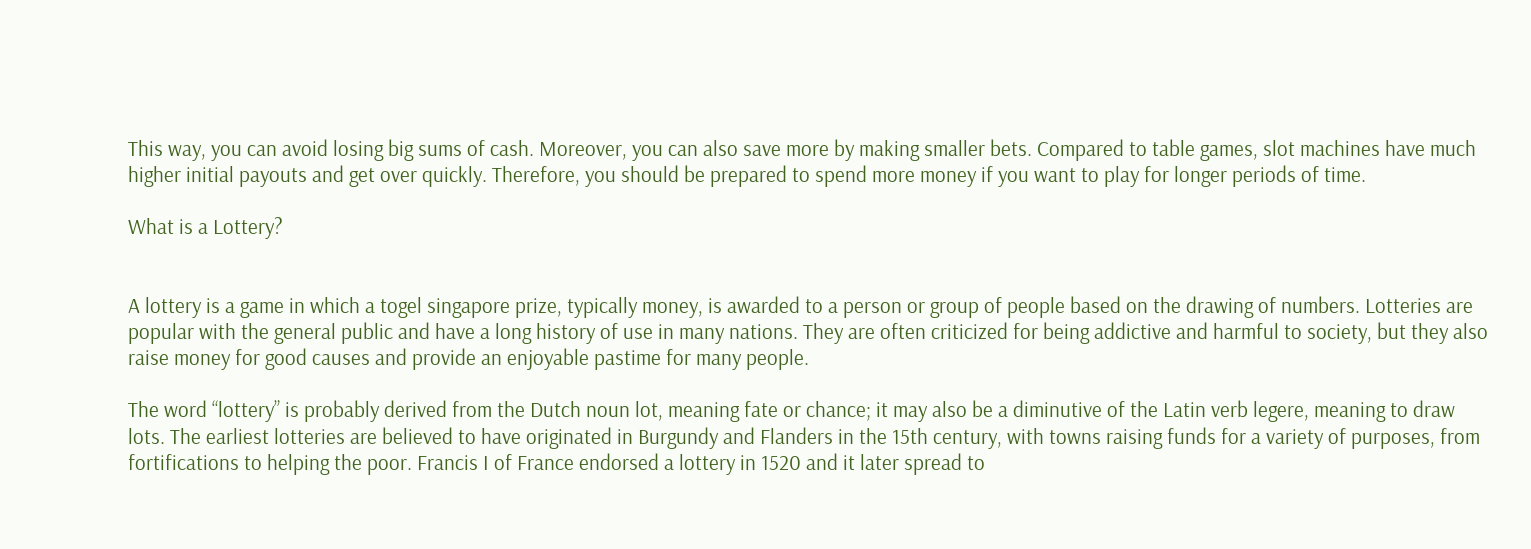This way, you can avoid losing big sums of cash. Moreover, you can also save more by making smaller bets. Compared to table games, slot machines have much higher initial payouts and get over quickly. Therefore, you should be prepared to spend more money if you want to play for longer periods of time.

What is a Lottery?


A lottery is a game in which a togel singapore prize, typically money, is awarded to a person or group of people based on the drawing of numbers. Lotteries are popular with the general public and have a long history of use in many nations. They are often criticized for being addictive and harmful to society, but they also raise money for good causes and provide an enjoyable pastime for many people.

The word “lottery” is probably derived from the Dutch noun lot, meaning fate or chance; it may also be a diminutive of the Latin verb legere, meaning to draw lots. The earliest lotteries are believed to have originated in Burgundy and Flanders in the 15th century, with towns raising funds for a variety of purposes, from fortifications to helping the poor. Francis I of France endorsed a lottery in 1520 and it later spread to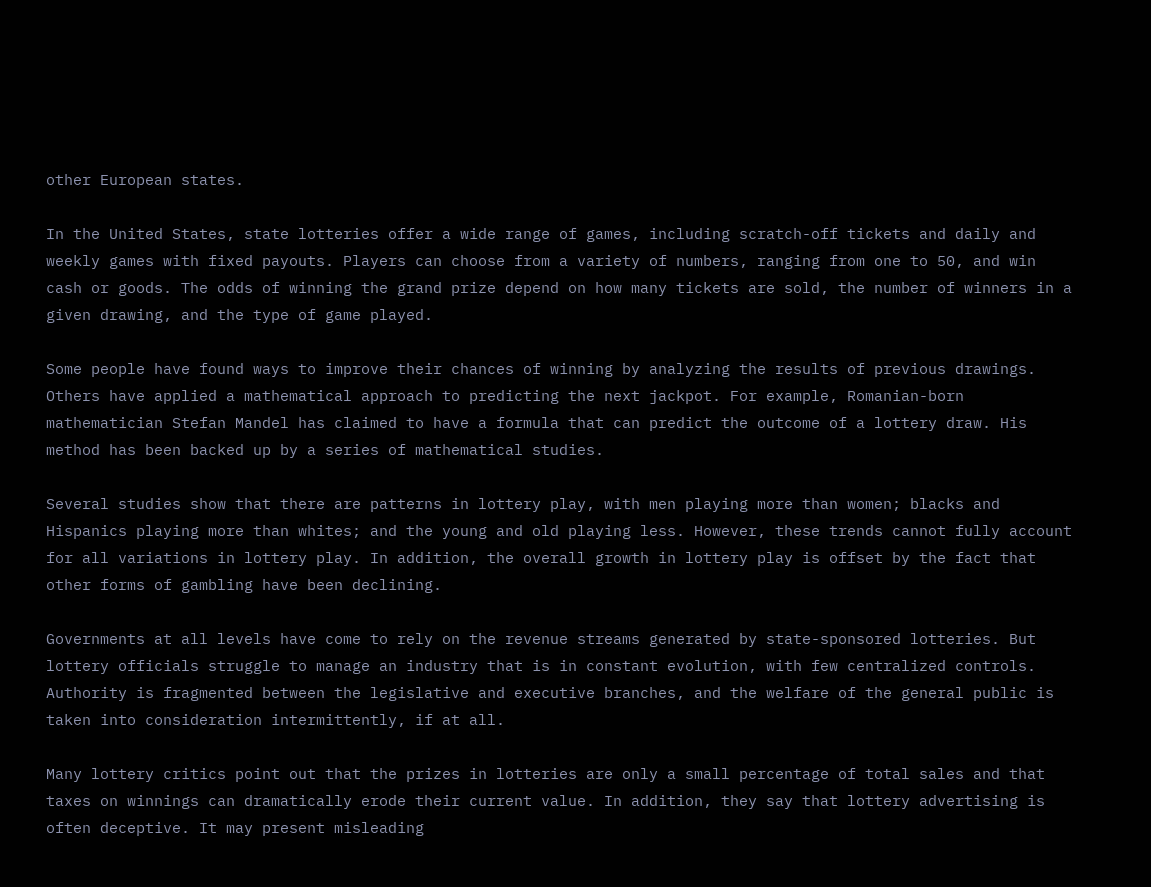other European states.

In the United States, state lotteries offer a wide range of games, including scratch-off tickets and daily and weekly games with fixed payouts. Players can choose from a variety of numbers, ranging from one to 50, and win cash or goods. The odds of winning the grand prize depend on how many tickets are sold, the number of winners in a given drawing, and the type of game played.

Some people have found ways to improve their chances of winning by analyzing the results of previous drawings. Others have applied a mathematical approach to predicting the next jackpot. For example, Romanian-born mathematician Stefan Mandel has claimed to have a formula that can predict the outcome of a lottery draw. His method has been backed up by a series of mathematical studies.

Several studies show that there are patterns in lottery play, with men playing more than women; blacks and Hispanics playing more than whites; and the young and old playing less. However, these trends cannot fully account for all variations in lottery play. In addition, the overall growth in lottery play is offset by the fact that other forms of gambling have been declining.

Governments at all levels have come to rely on the revenue streams generated by state-sponsored lotteries. But lottery officials struggle to manage an industry that is in constant evolution, with few centralized controls. Authority is fragmented between the legislative and executive branches, and the welfare of the general public is taken into consideration intermittently, if at all.

Many lottery critics point out that the prizes in lotteries are only a small percentage of total sales and that taxes on winnings can dramatically erode their current value. In addition, they say that lottery advertising is often deceptive. It may present misleading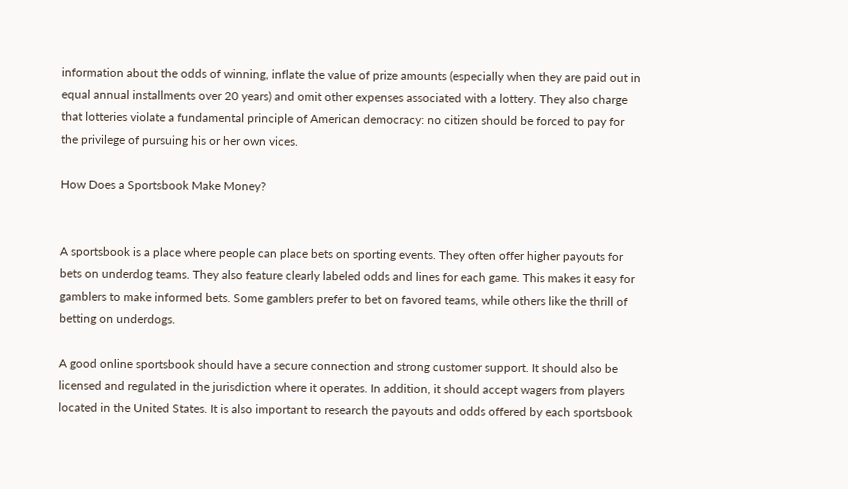information about the odds of winning, inflate the value of prize amounts (especially when they are paid out in equal annual installments over 20 years) and omit other expenses associated with a lottery. They also charge that lotteries violate a fundamental principle of American democracy: no citizen should be forced to pay for the privilege of pursuing his or her own vices.

How Does a Sportsbook Make Money?


A sportsbook is a place where people can place bets on sporting events. They often offer higher payouts for bets on underdog teams. They also feature clearly labeled odds and lines for each game. This makes it easy for gamblers to make informed bets. Some gamblers prefer to bet on favored teams, while others like the thrill of betting on underdogs.

A good online sportsbook should have a secure connection and strong customer support. It should also be licensed and regulated in the jurisdiction where it operates. In addition, it should accept wagers from players located in the United States. It is also important to research the payouts and odds offered by each sportsbook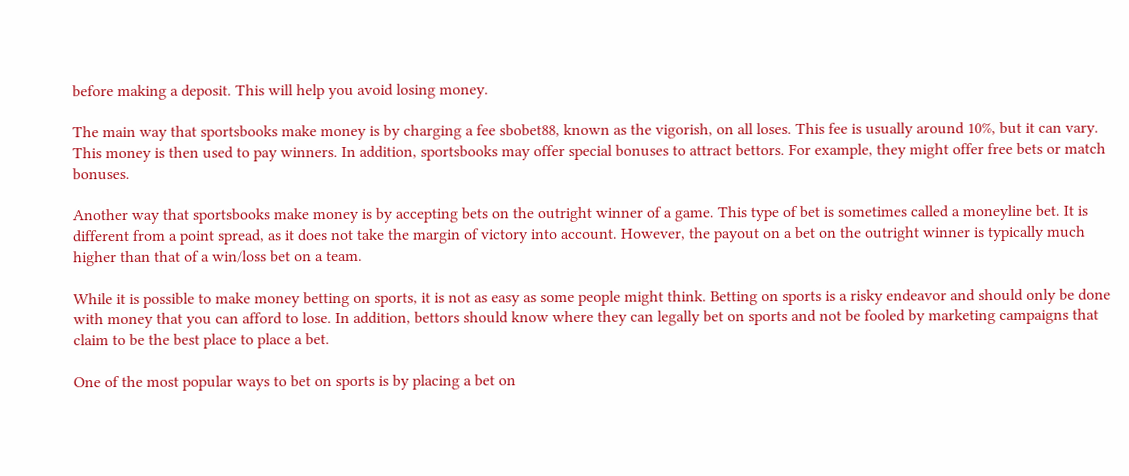before making a deposit. This will help you avoid losing money.

The main way that sportsbooks make money is by charging a fee sbobet88, known as the vigorish, on all loses. This fee is usually around 10%, but it can vary. This money is then used to pay winners. In addition, sportsbooks may offer special bonuses to attract bettors. For example, they might offer free bets or match bonuses.

Another way that sportsbooks make money is by accepting bets on the outright winner of a game. This type of bet is sometimes called a moneyline bet. It is different from a point spread, as it does not take the margin of victory into account. However, the payout on a bet on the outright winner is typically much higher than that of a win/loss bet on a team.

While it is possible to make money betting on sports, it is not as easy as some people might think. Betting on sports is a risky endeavor and should only be done with money that you can afford to lose. In addition, bettors should know where they can legally bet on sports and not be fooled by marketing campaigns that claim to be the best place to place a bet.

One of the most popular ways to bet on sports is by placing a bet on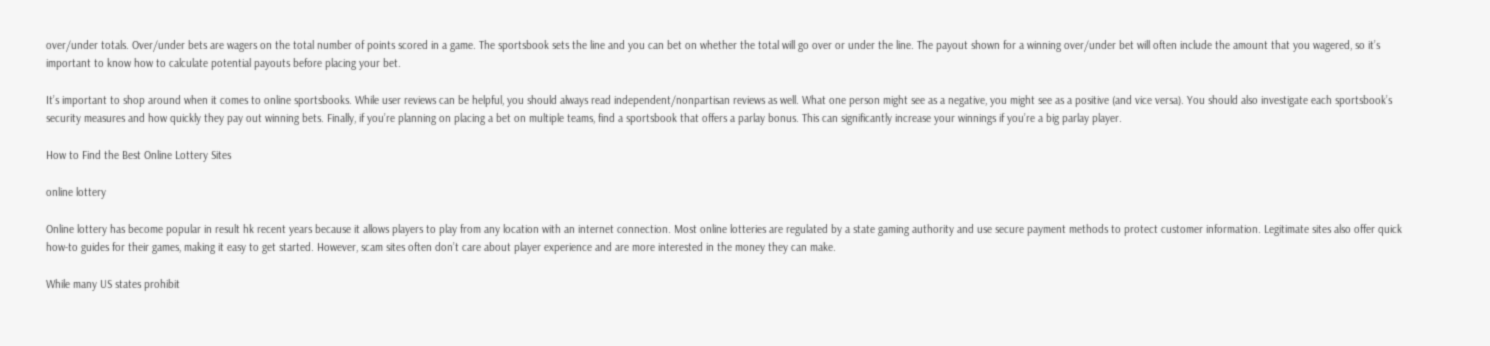over/under totals. Over/under bets are wagers on the total number of points scored in a game. The sportsbook sets the line and you can bet on whether the total will go over or under the line. The payout shown for a winning over/under bet will often include the amount that you wagered, so it’s important to know how to calculate potential payouts before placing your bet.

It’s important to shop around when it comes to online sportsbooks. While user reviews can be helpful, you should always read independent/nonpartisan reviews as well. What one person might see as a negative, you might see as a positive (and vice versa). You should also investigate each sportsbook’s security measures and how quickly they pay out winning bets. Finally, if you’re planning on placing a bet on multiple teams, find a sportsbook that offers a parlay bonus. This can significantly increase your winnings if you’re a big parlay player.

How to Find the Best Online Lottery Sites

online lottery

Online lottery has become popular in result hk recent years because it allows players to play from any location with an internet connection. Most online lotteries are regulated by a state gaming authority and use secure payment methods to protect customer information. Legitimate sites also offer quick how-to guides for their games, making it easy to get started. However, scam sites often don’t care about player experience and are more interested in the money they can make.

While many US states prohibit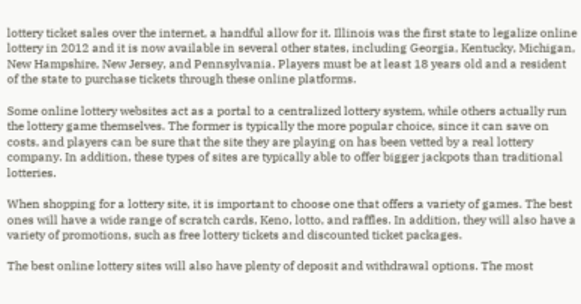lottery ticket sales over the internet, a handful allow for it. Illinois was the first state to legalize online lottery in 2012 and it is now available in several other states, including Georgia, Kentucky, Michigan, New Hampshire, New Jersey, and Pennsylvania. Players must be at least 18 years old and a resident of the state to purchase tickets through these online platforms.

Some online lottery websites act as a portal to a centralized lottery system, while others actually run the lottery game themselves. The former is typically the more popular choice, since it can save on costs, and players can be sure that the site they are playing on has been vetted by a real lottery company. In addition, these types of sites are typically able to offer bigger jackpots than traditional lotteries.

When shopping for a lottery site, it is important to choose one that offers a variety of games. The best ones will have a wide range of scratch cards, Keno, lotto, and raffles. In addition, they will also have a variety of promotions, such as free lottery tickets and discounted ticket packages.

The best online lottery sites will also have plenty of deposit and withdrawal options. The most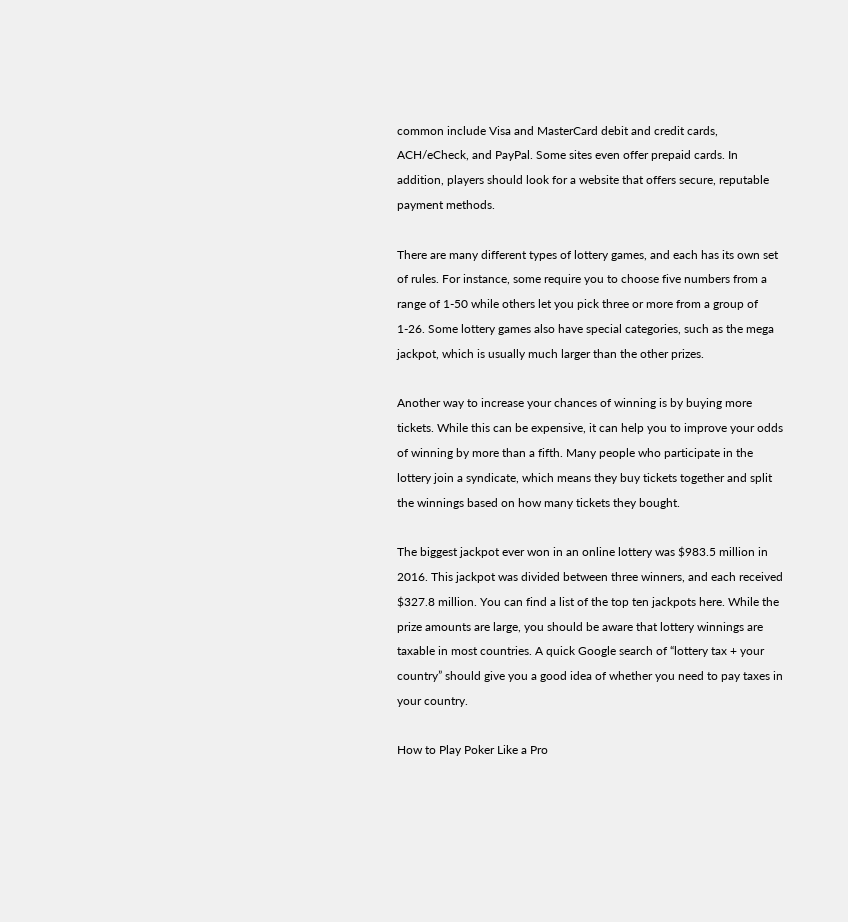common include Visa and MasterCard debit and credit cards, ACH/eCheck, and PayPal. Some sites even offer prepaid cards. In addition, players should look for a website that offers secure, reputable payment methods.

There are many different types of lottery games, and each has its own set of rules. For instance, some require you to choose five numbers from a range of 1-50 while others let you pick three or more from a group of 1-26. Some lottery games also have special categories, such as the mega jackpot, which is usually much larger than the other prizes.

Another way to increase your chances of winning is by buying more tickets. While this can be expensive, it can help you to improve your odds of winning by more than a fifth. Many people who participate in the lottery join a syndicate, which means they buy tickets together and split the winnings based on how many tickets they bought.

The biggest jackpot ever won in an online lottery was $983.5 million in 2016. This jackpot was divided between three winners, and each received $327.8 million. You can find a list of the top ten jackpots here. While the prize amounts are large, you should be aware that lottery winnings are taxable in most countries. A quick Google search of “lottery tax + your country” should give you a good idea of whether you need to pay taxes in your country.

How to Play Poker Like a Pro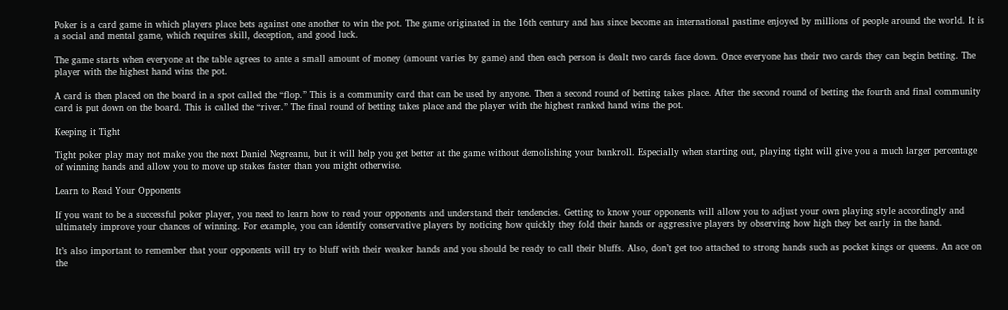Poker is a card game in which players place bets against one another to win the pot. The game originated in the 16th century and has since become an international pastime enjoyed by millions of people around the world. It is a social and mental game, which requires skill, deception, and good luck.

The game starts when everyone at the table agrees to ante a small amount of money (amount varies by game) and then each person is dealt two cards face down. Once everyone has their two cards they can begin betting. The player with the highest hand wins the pot.

A card is then placed on the board in a spot called the “flop.” This is a community card that can be used by anyone. Then a second round of betting takes place. After the second round of betting the fourth and final community card is put down on the board. This is called the “river.” The final round of betting takes place and the player with the highest ranked hand wins the pot.

Keeping it Tight

Tight poker play may not make you the next Daniel Negreanu, but it will help you get better at the game without demolishing your bankroll. Especially when starting out, playing tight will give you a much larger percentage of winning hands and allow you to move up stakes faster than you might otherwise.

Learn to Read Your Opponents

If you want to be a successful poker player, you need to learn how to read your opponents and understand their tendencies. Getting to know your opponents will allow you to adjust your own playing style accordingly and ultimately improve your chances of winning. For example, you can identify conservative players by noticing how quickly they fold their hands or aggressive players by observing how high they bet early in the hand.

It’s also important to remember that your opponents will try to bluff with their weaker hands and you should be ready to call their bluffs. Also, don’t get too attached to strong hands such as pocket kings or queens. An ace on the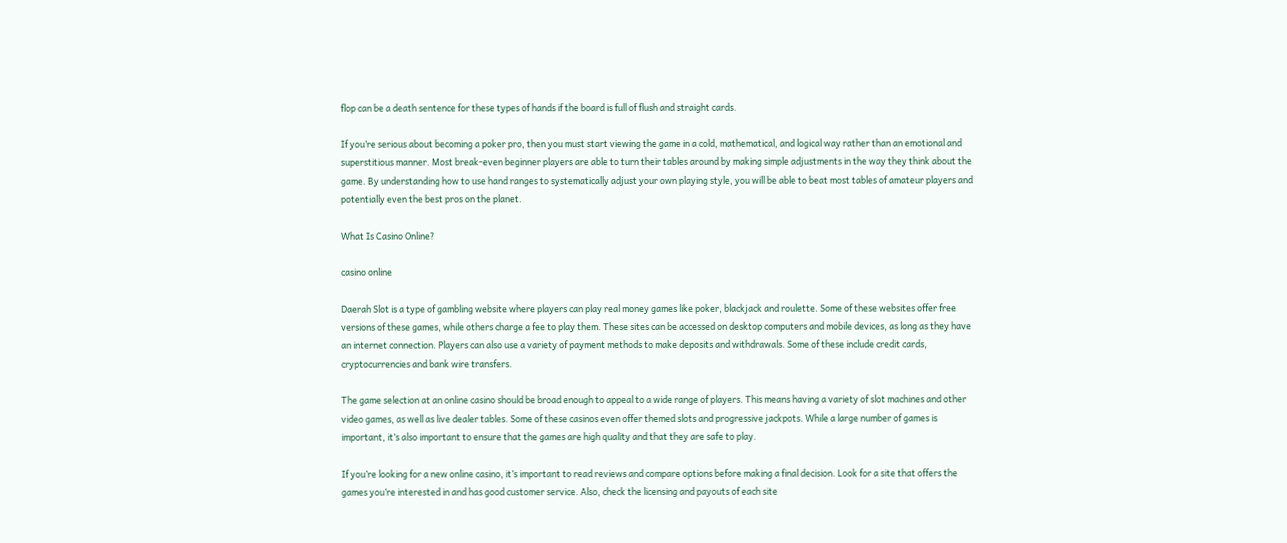flop can be a death sentence for these types of hands if the board is full of flush and straight cards.

If you’re serious about becoming a poker pro, then you must start viewing the game in a cold, mathematical, and logical way rather than an emotional and superstitious manner. Most break-even beginner players are able to turn their tables around by making simple adjustments in the way they think about the game. By understanding how to use hand ranges to systematically adjust your own playing style, you will be able to beat most tables of amateur players and potentially even the best pros on the planet.

What Is Casino Online?

casino online

Daerah Slot is a type of gambling website where players can play real money games like poker, blackjack and roulette. Some of these websites offer free versions of these games, while others charge a fee to play them. These sites can be accessed on desktop computers and mobile devices, as long as they have an internet connection. Players can also use a variety of payment methods to make deposits and withdrawals. Some of these include credit cards, cryptocurrencies and bank wire transfers.

The game selection at an online casino should be broad enough to appeal to a wide range of players. This means having a variety of slot machines and other video games, as well as live dealer tables. Some of these casinos even offer themed slots and progressive jackpots. While a large number of games is important, it’s also important to ensure that the games are high quality and that they are safe to play.

If you’re looking for a new online casino, it’s important to read reviews and compare options before making a final decision. Look for a site that offers the games you’re interested in and has good customer service. Also, check the licensing and payouts of each site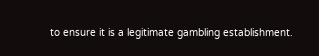to ensure it is a legitimate gambling establishment.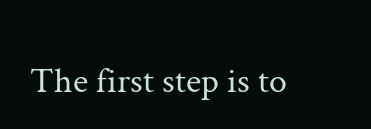The first step is to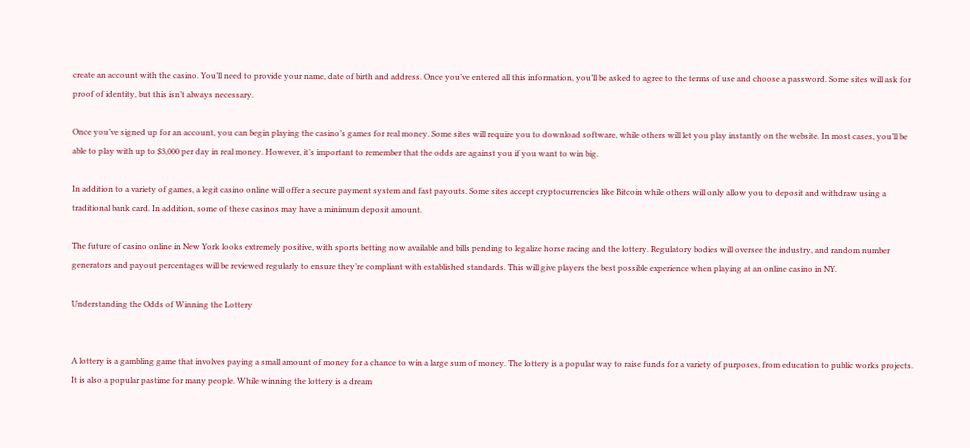create an account with the casino. You’ll need to provide your name, date of birth and address. Once you’ve entered all this information, you’ll be asked to agree to the terms of use and choose a password. Some sites will ask for proof of identity, but this isn’t always necessary.

Once you’ve signed up for an account, you can begin playing the casino’s games for real money. Some sites will require you to download software, while others will let you play instantly on the website. In most cases, you’ll be able to play with up to $3,000 per day in real money. However, it’s important to remember that the odds are against you if you want to win big.

In addition to a variety of games, a legit casino online will offer a secure payment system and fast payouts. Some sites accept cryptocurrencies like Bitcoin while others will only allow you to deposit and withdraw using a traditional bank card. In addition, some of these casinos may have a minimum deposit amount.

The future of casino online in New York looks extremely positive, with sports betting now available and bills pending to legalize horse racing and the lottery. Regulatory bodies will oversee the industry, and random number generators and payout percentages will be reviewed regularly to ensure they’re compliant with established standards. This will give players the best possible experience when playing at an online casino in NY.

Understanding the Odds of Winning the Lottery


A lottery is a gambling game that involves paying a small amount of money for a chance to win a large sum of money. The lottery is a popular way to raise funds for a variety of purposes, from education to public works projects. It is also a popular pastime for many people. While winning the lottery is a dream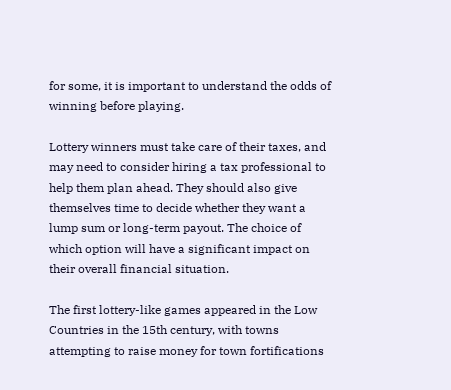for some, it is important to understand the odds of winning before playing.

Lottery winners must take care of their taxes, and may need to consider hiring a tax professional to help them plan ahead. They should also give themselves time to decide whether they want a lump sum or long-term payout. The choice of which option will have a significant impact on their overall financial situation.

The first lottery-like games appeared in the Low Countries in the 15th century, with towns attempting to raise money for town fortifications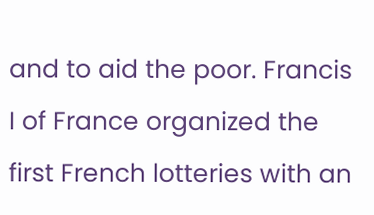and to aid the poor. Francis I of France organized the first French lotteries with an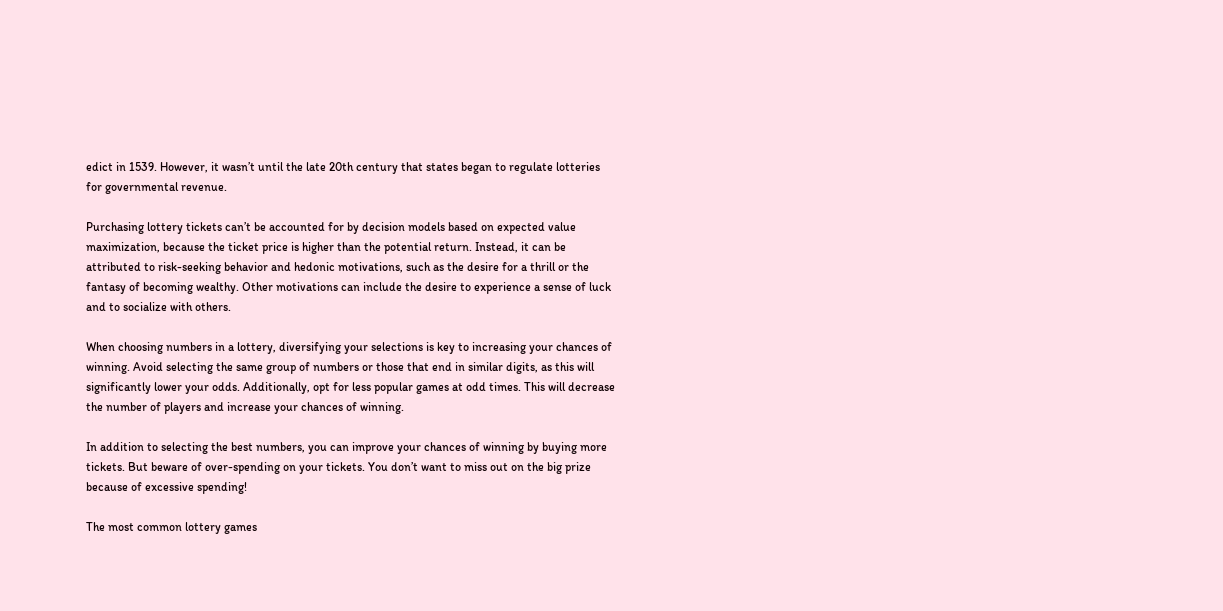edict in 1539. However, it wasn’t until the late 20th century that states began to regulate lotteries for governmental revenue.

Purchasing lottery tickets can’t be accounted for by decision models based on expected value maximization, because the ticket price is higher than the potential return. Instead, it can be attributed to risk-seeking behavior and hedonic motivations, such as the desire for a thrill or the fantasy of becoming wealthy. Other motivations can include the desire to experience a sense of luck and to socialize with others.

When choosing numbers in a lottery, diversifying your selections is key to increasing your chances of winning. Avoid selecting the same group of numbers or those that end in similar digits, as this will significantly lower your odds. Additionally, opt for less popular games at odd times. This will decrease the number of players and increase your chances of winning.

In addition to selecting the best numbers, you can improve your chances of winning by buying more tickets. But beware of over-spending on your tickets. You don’t want to miss out on the big prize because of excessive spending!

The most common lottery games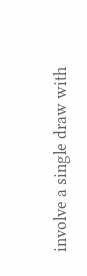involve a single draw with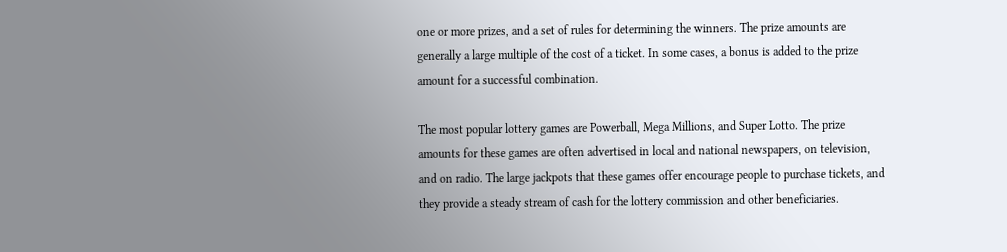one or more prizes, and a set of rules for determining the winners. The prize amounts are generally a large multiple of the cost of a ticket. In some cases, a bonus is added to the prize amount for a successful combination.

The most popular lottery games are Powerball, Mega Millions, and Super Lotto. The prize amounts for these games are often advertised in local and national newspapers, on television, and on radio. The large jackpots that these games offer encourage people to purchase tickets, and they provide a steady stream of cash for the lottery commission and other beneficiaries.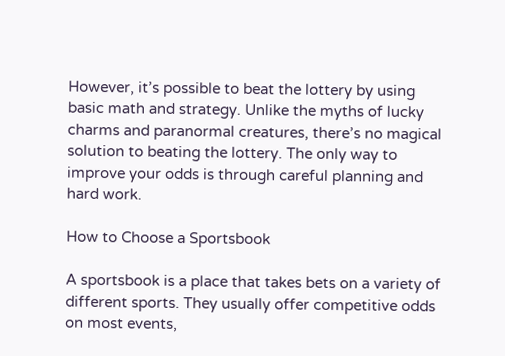However, it’s possible to beat the lottery by using basic math and strategy. Unlike the myths of lucky charms and paranormal creatures, there’s no magical solution to beating the lottery. The only way to improve your odds is through careful planning and hard work.

How to Choose a Sportsbook

A sportsbook is a place that takes bets on a variety of different sports. They usually offer competitive odds on most events,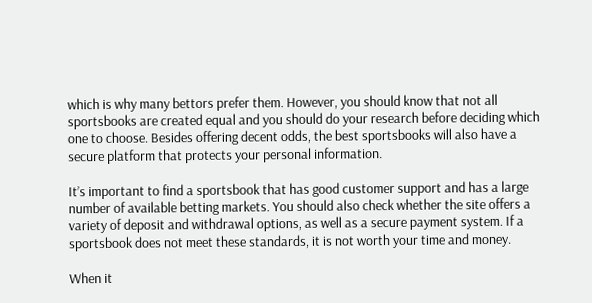which is why many bettors prefer them. However, you should know that not all sportsbooks are created equal and you should do your research before deciding which one to choose. Besides offering decent odds, the best sportsbooks will also have a secure platform that protects your personal information.

It’s important to find a sportsbook that has good customer support and has a large number of available betting markets. You should also check whether the site offers a variety of deposit and withdrawal options, as well as a secure payment system. If a sportsbook does not meet these standards, it is not worth your time and money.

When it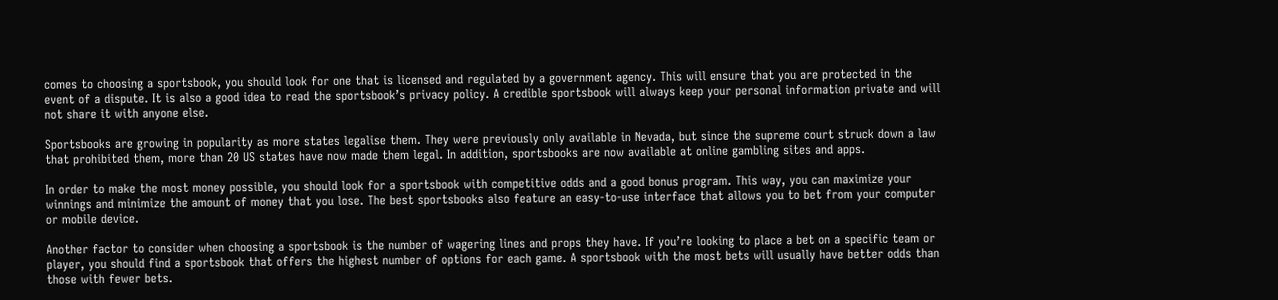comes to choosing a sportsbook, you should look for one that is licensed and regulated by a government agency. This will ensure that you are protected in the event of a dispute. It is also a good idea to read the sportsbook’s privacy policy. A credible sportsbook will always keep your personal information private and will not share it with anyone else.

Sportsbooks are growing in popularity as more states legalise them. They were previously only available in Nevada, but since the supreme court struck down a law that prohibited them, more than 20 US states have now made them legal. In addition, sportsbooks are now available at online gambling sites and apps.

In order to make the most money possible, you should look for a sportsbook with competitive odds and a good bonus program. This way, you can maximize your winnings and minimize the amount of money that you lose. The best sportsbooks also feature an easy-to-use interface that allows you to bet from your computer or mobile device.

Another factor to consider when choosing a sportsbook is the number of wagering lines and props they have. If you’re looking to place a bet on a specific team or player, you should find a sportsbook that offers the highest number of options for each game. A sportsbook with the most bets will usually have better odds than those with fewer bets.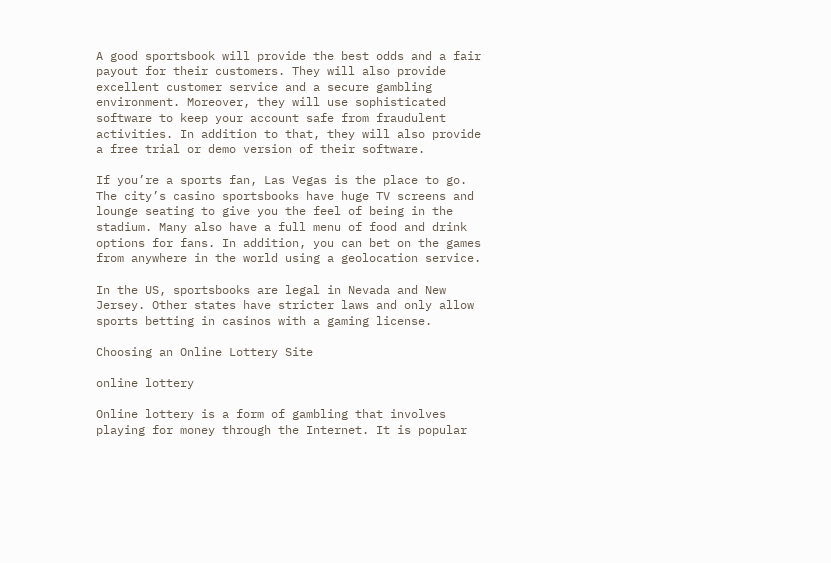A good sportsbook will provide the best odds and a fair payout for their customers. They will also provide excellent customer service and a secure gambling environment. Moreover, they will use sophisticated software to keep your account safe from fraudulent activities. In addition to that, they will also provide a free trial or demo version of their software.

If you’re a sports fan, Las Vegas is the place to go. The city’s casino sportsbooks have huge TV screens and lounge seating to give you the feel of being in the stadium. Many also have a full menu of food and drink options for fans. In addition, you can bet on the games from anywhere in the world using a geolocation service.

In the US, sportsbooks are legal in Nevada and New Jersey. Other states have stricter laws and only allow sports betting in casinos with a gaming license.

Choosing an Online Lottery Site

online lottery

Online lottery is a form of gambling that involves playing for money through the Internet. It is popular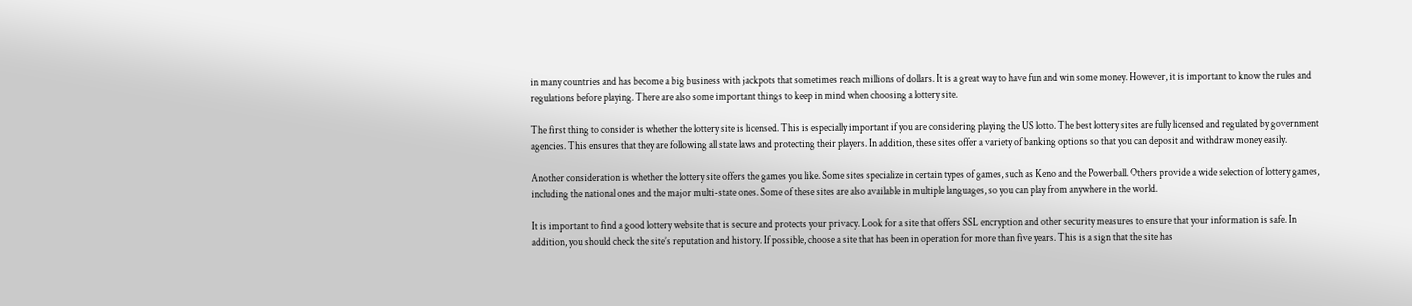in many countries and has become a big business with jackpots that sometimes reach millions of dollars. It is a great way to have fun and win some money. However, it is important to know the rules and regulations before playing. There are also some important things to keep in mind when choosing a lottery site.

The first thing to consider is whether the lottery site is licensed. This is especially important if you are considering playing the US lotto. The best lottery sites are fully licensed and regulated by government agencies. This ensures that they are following all state laws and protecting their players. In addition, these sites offer a variety of banking options so that you can deposit and withdraw money easily.

Another consideration is whether the lottery site offers the games you like. Some sites specialize in certain types of games, such as Keno and the Powerball. Others provide a wide selection of lottery games, including the national ones and the major multi-state ones. Some of these sites are also available in multiple languages, so you can play from anywhere in the world.

It is important to find a good lottery website that is secure and protects your privacy. Look for a site that offers SSL encryption and other security measures to ensure that your information is safe. In addition, you should check the site’s reputation and history. If possible, choose a site that has been in operation for more than five years. This is a sign that the site has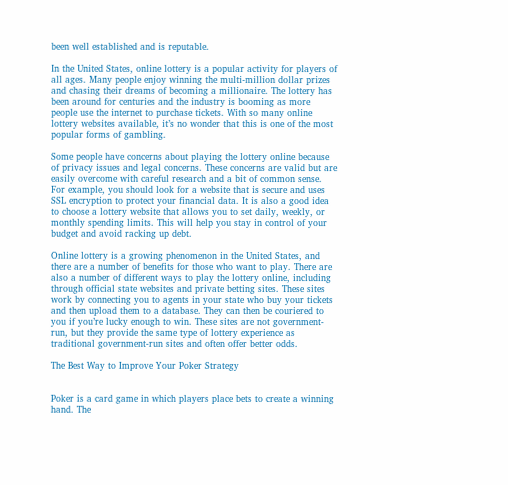been well established and is reputable.

In the United States, online lottery is a popular activity for players of all ages. Many people enjoy winning the multi-million dollar prizes and chasing their dreams of becoming a millionaire. The lottery has been around for centuries and the industry is booming as more people use the internet to purchase tickets. With so many online lottery websites available, it’s no wonder that this is one of the most popular forms of gambling.

Some people have concerns about playing the lottery online because of privacy issues and legal concerns. These concerns are valid but are easily overcome with careful research and a bit of common sense. For example, you should look for a website that is secure and uses SSL encryption to protect your financial data. It is also a good idea to choose a lottery website that allows you to set daily, weekly, or monthly spending limits. This will help you stay in control of your budget and avoid racking up debt.

Online lottery is a growing phenomenon in the United States, and there are a number of benefits for those who want to play. There are also a number of different ways to play the lottery online, including through official state websites and private betting sites. These sites work by connecting you to agents in your state who buy your tickets and then upload them to a database. They can then be couriered to you if you’re lucky enough to win. These sites are not government-run, but they provide the same type of lottery experience as traditional government-run sites and often offer better odds.

The Best Way to Improve Your Poker Strategy


Poker is a card game in which players place bets to create a winning hand. The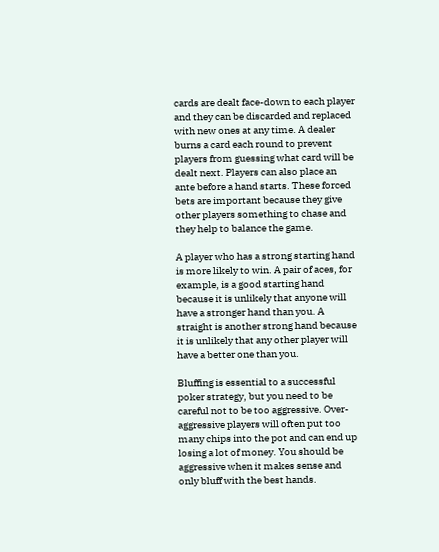cards are dealt face-down to each player and they can be discarded and replaced with new ones at any time. A dealer burns a card each round to prevent players from guessing what card will be dealt next. Players can also place an ante before a hand starts. These forced bets are important because they give other players something to chase and they help to balance the game.

A player who has a strong starting hand is more likely to win. A pair of aces, for example, is a good starting hand because it is unlikely that anyone will have a stronger hand than you. A straight is another strong hand because it is unlikely that any other player will have a better one than you.

Bluffing is essential to a successful poker strategy, but you need to be careful not to be too aggressive. Over-aggressive players will often put too many chips into the pot and can end up losing a lot of money. You should be aggressive when it makes sense and only bluff with the best hands.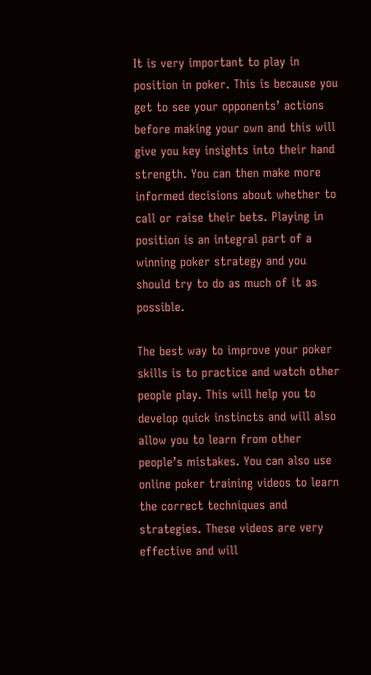It is very important to play in position in poker. This is because you get to see your opponents’ actions before making your own and this will give you key insights into their hand strength. You can then make more informed decisions about whether to call or raise their bets. Playing in position is an integral part of a winning poker strategy and you should try to do as much of it as possible.

The best way to improve your poker skills is to practice and watch other people play. This will help you to develop quick instincts and will also allow you to learn from other people’s mistakes. You can also use online poker training videos to learn the correct techniques and strategies. These videos are very effective and will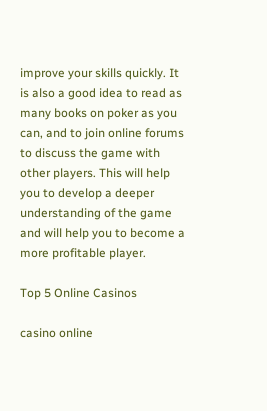improve your skills quickly. It is also a good idea to read as many books on poker as you can, and to join online forums to discuss the game with other players. This will help you to develop a deeper understanding of the game and will help you to become a more profitable player.

Top 5 Online Casinos

casino online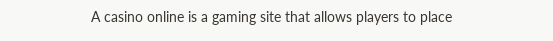A casino online is a gaming site that allows players to place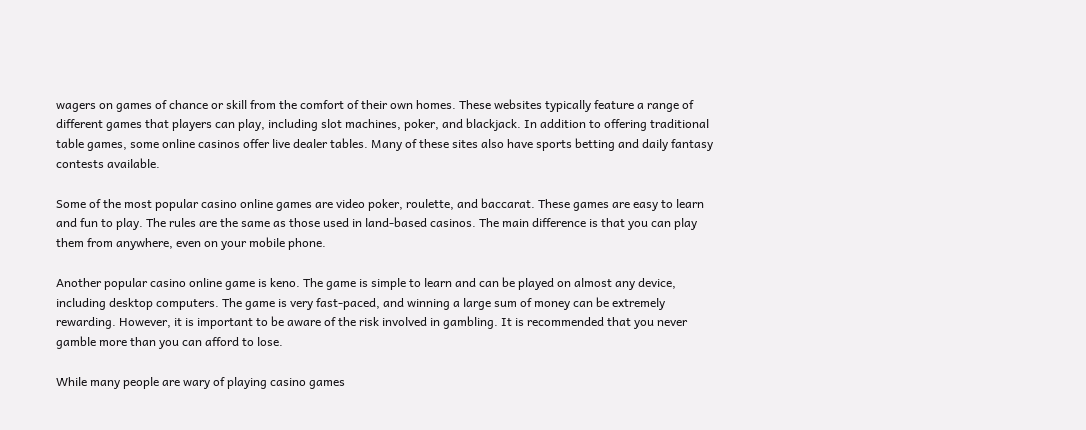wagers on games of chance or skill from the comfort of their own homes. These websites typically feature a range of different games that players can play, including slot machines, poker, and blackjack. In addition to offering traditional table games, some online casinos offer live dealer tables. Many of these sites also have sports betting and daily fantasy contests available.

Some of the most popular casino online games are video poker, roulette, and baccarat. These games are easy to learn and fun to play. The rules are the same as those used in land-based casinos. The main difference is that you can play them from anywhere, even on your mobile phone.

Another popular casino online game is keno. The game is simple to learn and can be played on almost any device, including desktop computers. The game is very fast-paced, and winning a large sum of money can be extremely rewarding. However, it is important to be aware of the risk involved in gambling. It is recommended that you never gamble more than you can afford to lose.

While many people are wary of playing casino games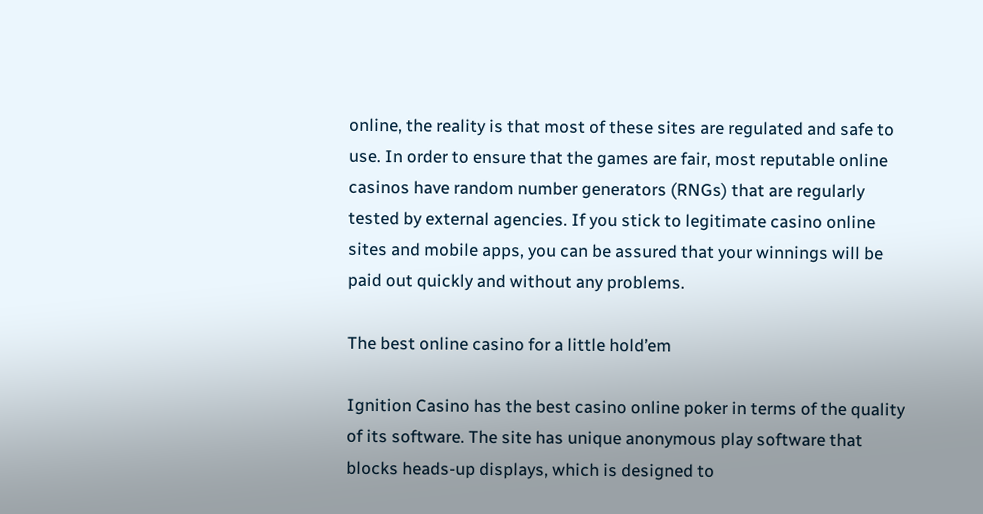online, the reality is that most of these sites are regulated and safe to use. In order to ensure that the games are fair, most reputable online casinos have random number generators (RNGs) that are regularly tested by external agencies. If you stick to legitimate casino online sites and mobile apps, you can be assured that your winnings will be paid out quickly and without any problems.

The best online casino for a little hold’em

Ignition Casino has the best casino online poker in terms of the quality of its software. The site has unique anonymous play software that blocks heads-up displays, which is designed to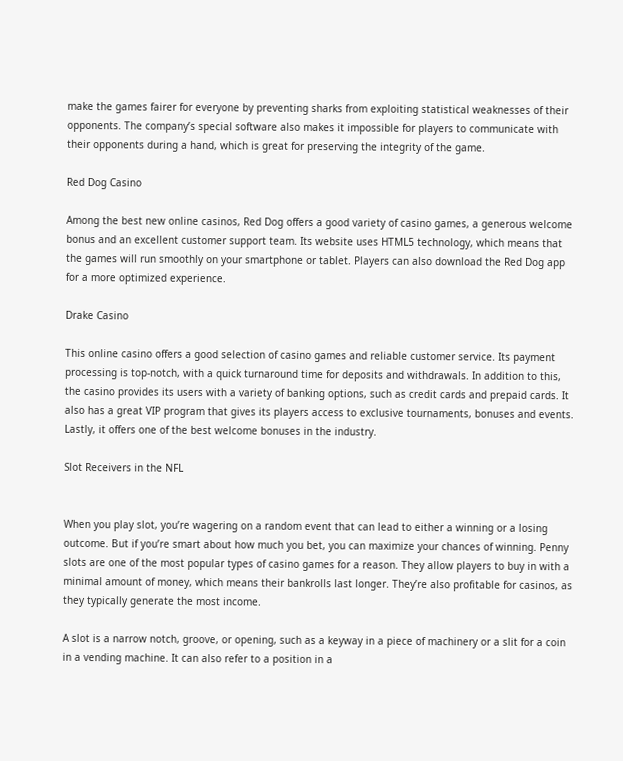make the games fairer for everyone by preventing sharks from exploiting statistical weaknesses of their opponents. The company’s special software also makes it impossible for players to communicate with their opponents during a hand, which is great for preserving the integrity of the game.

Red Dog Casino

Among the best new online casinos, Red Dog offers a good variety of casino games, a generous welcome bonus and an excellent customer support team. Its website uses HTML5 technology, which means that the games will run smoothly on your smartphone or tablet. Players can also download the Red Dog app for a more optimized experience.

Drake Casino

This online casino offers a good selection of casino games and reliable customer service. Its payment processing is top-notch, with a quick turnaround time for deposits and withdrawals. In addition to this, the casino provides its users with a variety of banking options, such as credit cards and prepaid cards. It also has a great VIP program that gives its players access to exclusive tournaments, bonuses and events. Lastly, it offers one of the best welcome bonuses in the industry.

Slot Receivers in the NFL


When you play slot, you’re wagering on a random event that can lead to either a winning or a losing outcome. But if you’re smart about how much you bet, you can maximize your chances of winning. Penny slots are one of the most popular types of casino games for a reason. They allow players to buy in with a minimal amount of money, which means their bankrolls last longer. They’re also profitable for casinos, as they typically generate the most income.

A slot is a narrow notch, groove, or opening, such as a keyway in a piece of machinery or a slit for a coin in a vending machine. It can also refer to a position in a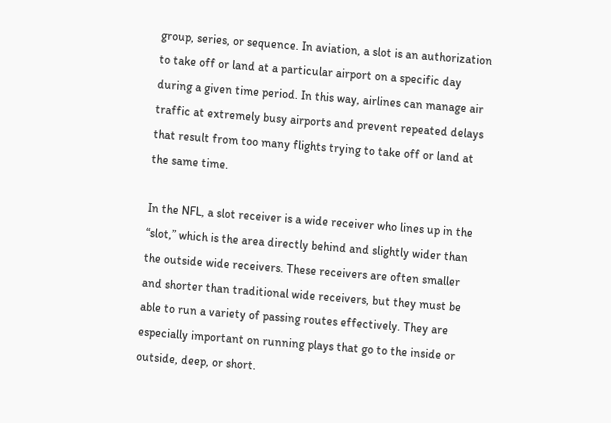group, series, or sequence. In aviation, a slot is an authorization to take off or land at a particular airport on a specific day during a given time period. In this way, airlines can manage air traffic at extremely busy airports and prevent repeated delays that result from too many flights trying to take off or land at the same time.

In the NFL, a slot receiver is a wide receiver who lines up in the “slot,” which is the area directly behind and slightly wider than the outside wide receivers. These receivers are often smaller and shorter than traditional wide receivers, but they must be able to run a variety of passing routes effectively. They are especially important on running plays that go to the inside or outside, deep, or short.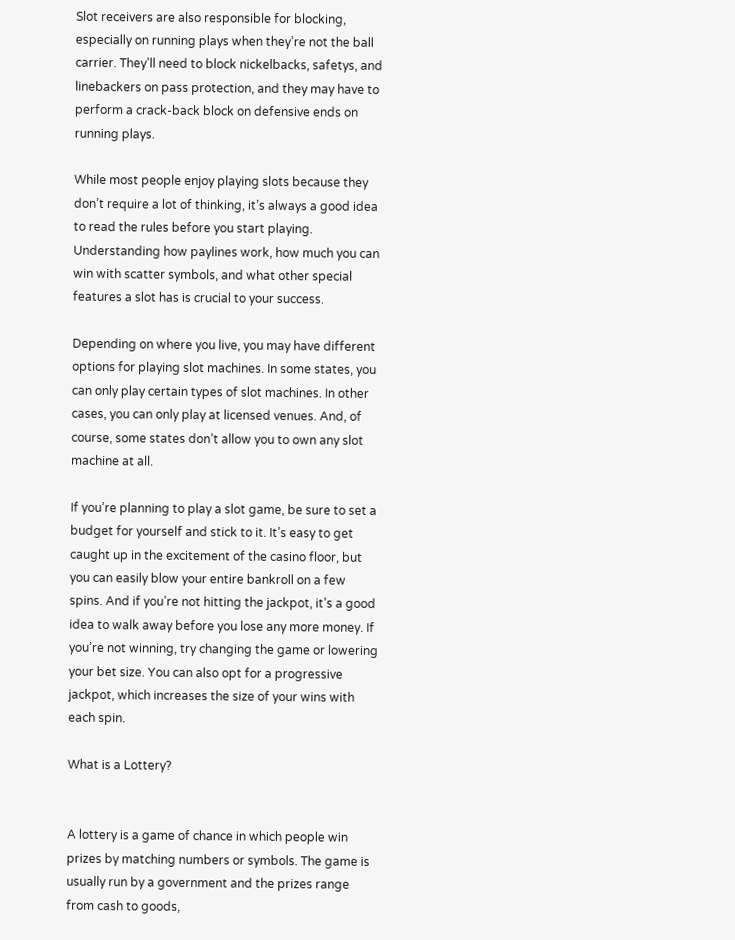Slot receivers are also responsible for blocking, especially on running plays when they’re not the ball carrier. They’ll need to block nickelbacks, safetys, and linebackers on pass protection, and they may have to perform a crack-back block on defensive ends on running plays.

While most people enjoy playing slots because they don’t require a lot of thinking, it’s always a good idea to read the rules before you start playing. Understanding how paylines work, how much you can win with scatter symbols, and what other special features a slot has is crucial to your success.

Depending on where you live, you may have different options for playing slot machines. In some states, you can only play certain types of slot machines. In other cases, you can only play at licensed venues. And, of course, some states don’t allow you to own any slot machine at all.

If you’re planning to play a slot game, be sure to set a budget for yourself and stick to it. It’s easy to get caught up in the excitement of the casino floor, but you can easily blow your entire bankroll on a few spins. And if you’re not hitting the jackpot, it’s a good idea to walk away before you lose any more money. If you’re not winning, try changing the game or lowering your bet size. You can also opt for a progressive jackpot, which increases the size of your wins with each spin.

What is a Lottery?


A lottery is a game of chance in which people win prizes by matching numbers or symbols. The game is usually run by a government and the prizes range from cash to goods,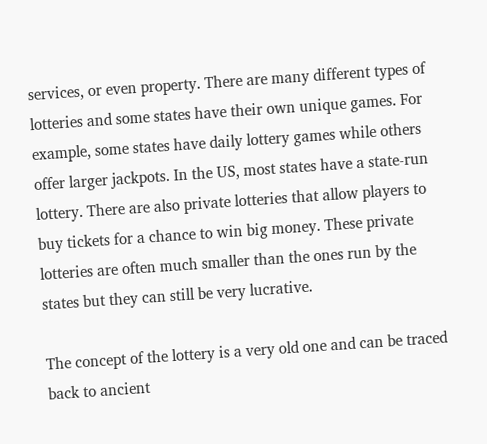services, or even property. There are many different types of lotteries and some states have their own unique games. For example, some states have daily lottery games while others offer larger jackpots. In the US, most states have a state-run lottery. There are also private lotteries that allow players to buy tickets for a chance to win big money. These private lotteries are often much smaller than the ones run by the states but they can still be very lucrative.

The concept of the lottery is a very old one and can be traced back to ancient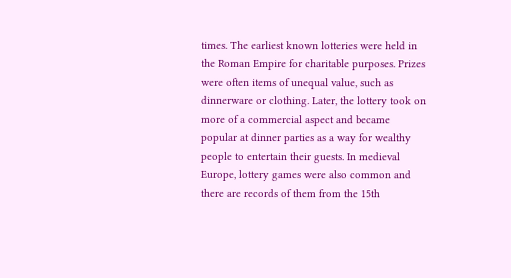times. The earliest known lotteries were held in the Roman Empire for charitable purposes. Prizes were often items of unequal value, such as dinnerware or clothing. Later, the lottery took on more of a commercial aspect and became popular at dinner parties as a way for wealthy people to entertain their guests. In medieval Europe, lottery games were also common and there are records of them from the 15th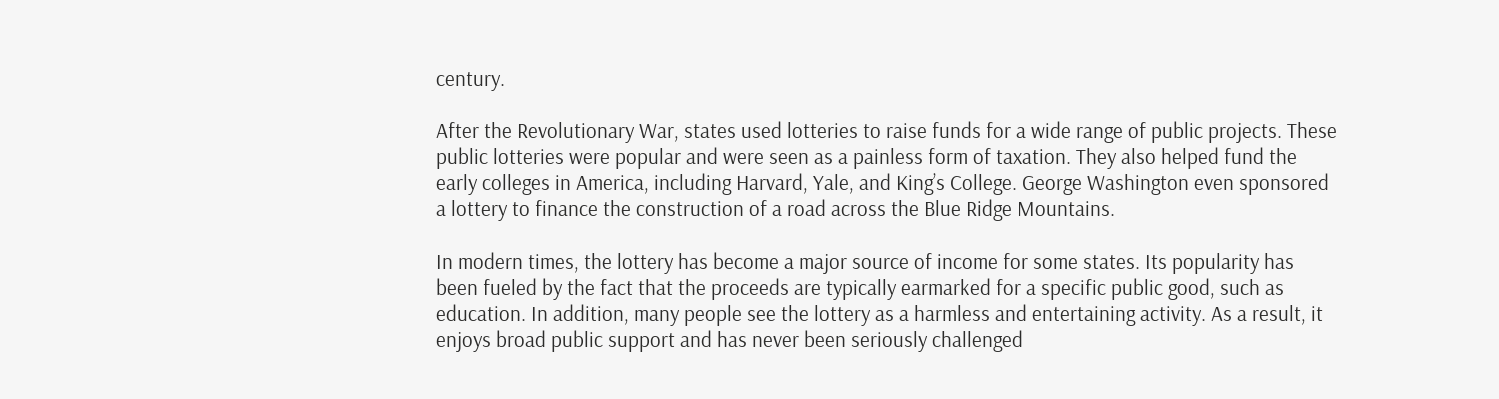century.

After the Revolutionary War, states used lotteries to raise funds for a wide range of public projects. These public lotteries were popular and were seen as a painless form of taxation. They also helped fund the early colleges in America, including Harvard, Yale, and King’s College. George Washington even sponsored a lottery to finance the construction of a road across the Blue Ridge Mountains.

In modern times, the lottery has become a major source of income for some states. Its popularity has been fueled by the fact that the proceeds are typically earmarked for a specific public good, such as education. In addition, many people see the lottery as a harmless and entertaining activity. As a result, it enjoys broad public support and has never been seriously challenged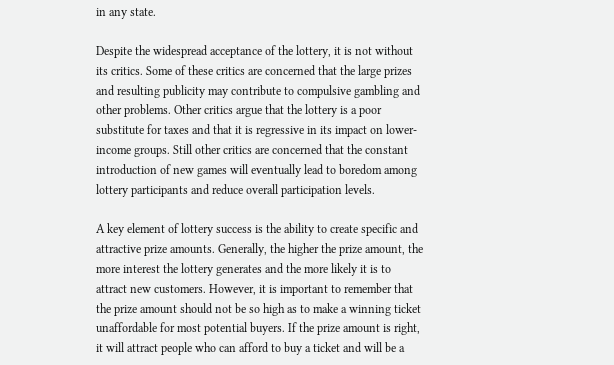in any state.

Despite the widespread acceptance of the lottery, it is not without its critics. Some of these critics are concerned that the large prizes and resulting publicity may contribute to compulsive gambling and other problems. Other critics argue that the lottery is a poor substitute for taxes and that it is regressive in its impact on lower-income groups. Still other critics are concerned that the constant introduction of new games will eventually lead to boredom among lottery participants and reduce overall participation levels.

A key element of lottery success is the ability to create specific and attractive prize amounts. Generally, the higher the prize amount, the more interest the lottery generates and the more likely it is to attract new customers. However, it is important to remember that the prize amount should not be so high as to make a winning ticket unaffordable for most potential buyers. If the prize amount is right, it will attract people who can afford to buy a ticket and will be a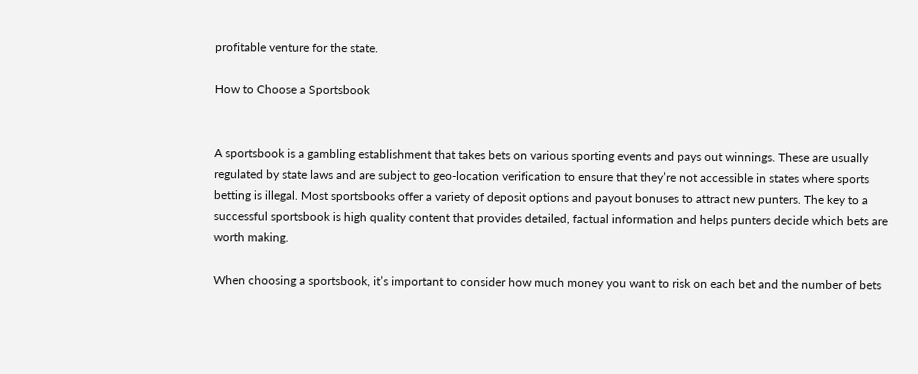profitable venture for the state.

How to Choose a Sportsbook


A sportsbook is a gambling establishment that takes bets on various sporting events and pays out winnings. These are usually regulated by state laws and are subject to geo-location verification to ensure that they’re not accessible in states where sports betting is illegal. Most sportsbooks offer a variety of deposit options and payout bonuses to attract new punters. The key to a successful sportsbook is high quality content that provides detailed, factual information and helps punters decide which bets are worth making.

When choosing a sportsbook, it’s important to consider how much money you want to risk on each bet and the number of bets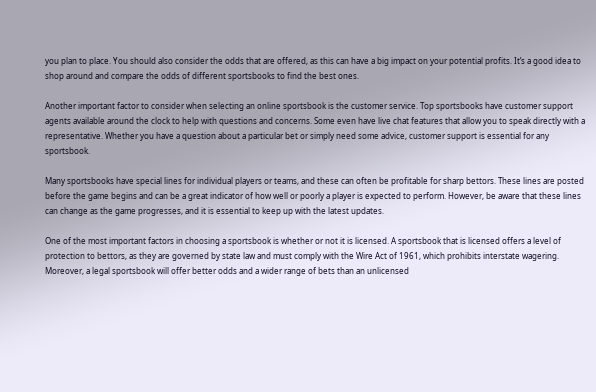you plan to place. You should also consider the odds that are offered, as this can have a big impact on your potential profits. It’s a good idea to shop around and compare the odds of different sportsbooks to find the best ones.

Another important factor to consider when selecting an online sportsbook is the customer service. Top sportsbooks have customer support agents available around the clock to help with questions and concerns. Some even have live chat features that allow you to speak directly with a representative. Whether you have a question about a particular bet or simply need some advice, customer support is essential for any sportsbook.

Many sportsbooks have special lines for individual players or teams, and these can often be profitable for sharp bettors. These lines are posted before the game begins and can be a great indicator of how well or poorly a player is expected to perform. However, be aware that these lines can change as the game progresses, and it is essential to keep up with the latest updates.

One of the most important factors in choosing a sportsbook is whether or not it is licensed. A sportsbook that is licensed offers a level of protection to bettors, as they are governed by state law and must comply with the Wire Act of 1961, which prohibits interstate wagering. Moreover, a legal sportsbook will offer better odds and a wider range of bets than an unlicensed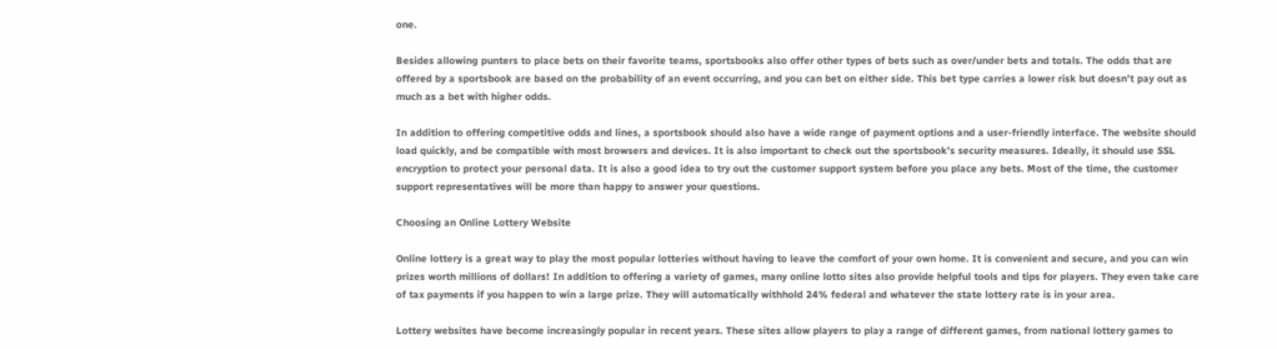one.

Besides allowing punters to place bets on their favorite teams, sportsbooks also offer other types of bets such as over/under bets and totals. The odds that are offered by a sportsbook are based on the probability of an event occurring, and you can bet on either side. This bet type carries a lower risk but doesn’t pay out as much as a bet with higher odds.

In addition to offering competitive odds and lines, a sportsbook should also have a wide range of payment options and a user-friendly interface. The website should load quickly, and be compatible with most browsers and devices. It is also important to check out the sportsbook’s security measures. Ideally, it should use SSL encryption to protect your personal data. It is also a good idea to try out the customer support system before you place any bets. Most of the time, the customer support representatives will be more than happy to answer your questions.

Choosing an Online Lottery Website

Online lottery is a great way to play the most popular lotteries without having to leave the comfort of your own home. It is convenient and secure, and you can win prizes worth millions of dollars! In addition to offering a variety of games, many online lotto sites also provide helpful tools and tips for players. They even take care of tax payments if you happen to win a large prize. They will automatically withhold 24% federal and whatever the state lottery rate is in your area.

Lottery websites have become increasingly popular in recent years. These sites allow players to play a range of different games, from national lottery games to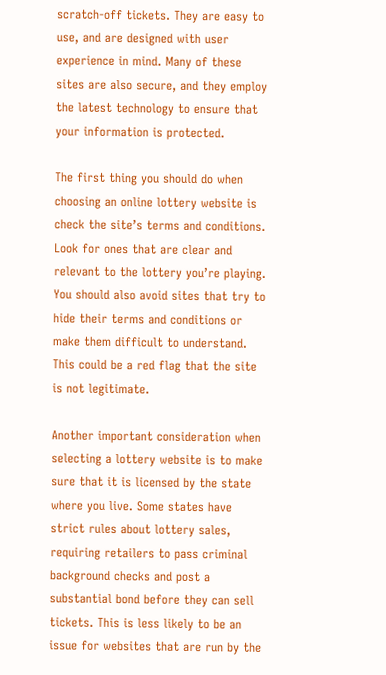scratch-off tickets. They are easy to use, and are designed with user experience in mind. Many of these sites are also secure, and they employ the latest technology to ensure that your information is protected.

The first thing you should do when choosing an online lottery website is check the site’s terms and conditions. Look for ones that are clear and relevant to the lottery you’re playing. You should also avoid sites that try to hide their terms and conditions or make them difficult to understand. This could be a red flag that the site is not legitimate.

Another important consideration when selecting a lottery website is to make sure that it is licensed by the state where you live. Some states have strict rules about lottery sales, requiring retailers to pass criminal background checks and post a substantial bond before they can sell tickets. This is less likely to be an issue for websites that are run by the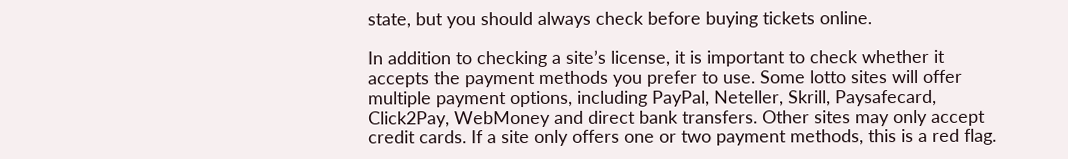state, but you should always check before buying tickets online.

In addition to checking a site’s license, it is important to check whether it accepts the payment methods you prefer to use. Some lotto sites will offer multiple payment options, including PayPal, Neteller, Skrill, Paysafecard, Click2Pay, WebMoney and direct bank transfers. Other sites may only accept credit cards. If a site only offers one or two payment methods, this is a red flag.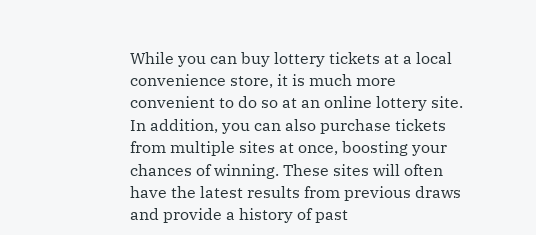While you can buy lottery tickets at a local convenience store, it is much more convenient to do so at an online lottery site. In addition, you can also purchase tickets from multiple sites at once, boosting your chances of winning. These sites will often have the latest results from previous draws and provide a history of past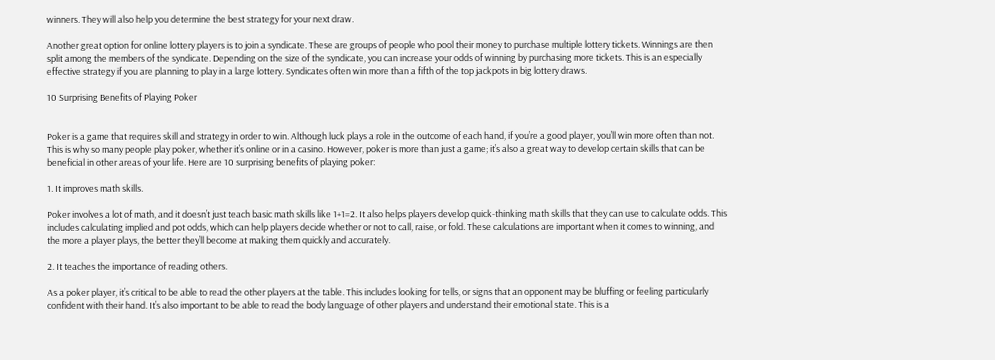winners. They will also help you determine the best strategy for your next draw.

Another great option for online lottery players is to join a syndicate. These are groups of people who pool their money to purchase multiple lottery tickets. Winnings are then split among the members of the syndicate. Depending on the size of the syndicate, you can increase your odds of winning by purchasing more tickets. This is an especially effective strategy if you are planning to play in a large lottery. Syndicates often win more than a fifth of the top jackpots in big lottery draws.

10 Surprising Benefits of Playing Poker


Poker is a game that requires skill and strategy in order to win. Although luck plays a role in the outcome of each hand, if you’re a good player, you’ll win more often than not. This is why so many people play poker, whether it’s online or in a casino. However, poker is more than just a game; it’s also a great way to develop certain skills that can be beneficial in other areas of your life. Here are 10 surprising benefits of playing poker:

1. It improves math skills.

Poker involves a lot of math, and it doesn’t just teach basic math skills like 1+1=2. It also helps players develop quick-thinking math skills that they can use to calculate odds. This includes calculating implied and pot odds, which can help players decide whether or not to call, raise, or fold. These calculations are important when it comes to winning, and the more a player plays, the better they’ll become at making them quickly and accurately.

2. It teaches the importance of reading others.

As a poker player, it’s critical to be able to read the other players at the table. This includes looking for tells, or signs that an opponent may be bluffing or feeling particularly confident with their hand. It’s also important to be able to read the body language of other players and understand their emotional state. This is a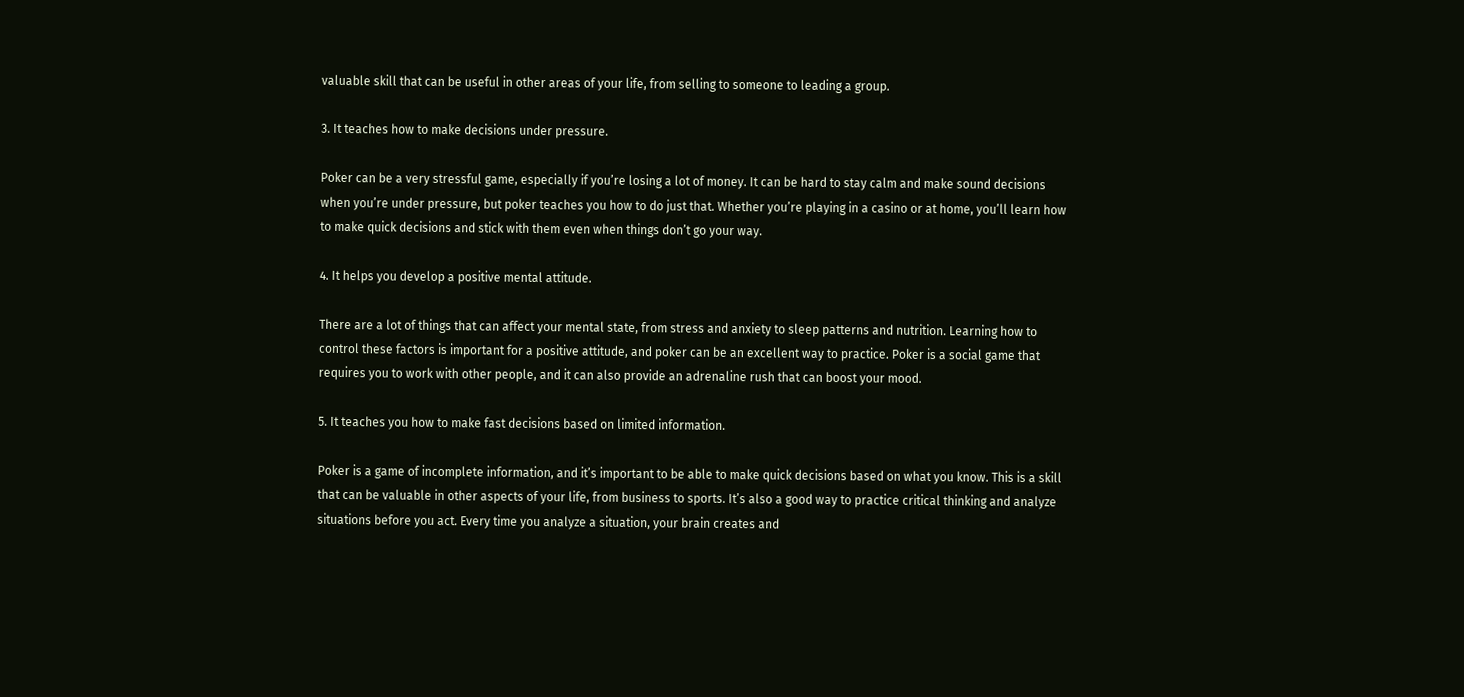valuable skill that can be useful in other areas of your life, from selling to someone to leading a group.

3. It teaches how to make decisions under pressure.

Poker can be a very stressful game, especially if you’re losing a lot of money. It can be hard to stay calm and make sound decisions when you’re under pressure, but poker teaches you how to do just that. Whether you’re playing in a casino or at home, you’ll learn how to make quick decisions and stick with them even when things don’t go your way.

4. It helps you develop a positive mental attitude.

There are a lot of things that can affect your mental state, from stress and anxiety to sleep patterns and nutrition. Learning how to control these factors is important for a positive attitude, and poker can be an excellent way to practice. Poker is a social game that requires you to work with other people, and it can also provide an adrenaline rush that can boost your mood.

5. It teaches you how to make fast decisions based on limited information.

Poker is a game of incomplete information, and it’s important to be able to make quick decisions based on what you know. This is a skill that can be valuable in other aspects of your life, from business to sports. It’s also a good way to practice critical thinking and analyze situations before you act. Every time you analyze a situation, your brain creates and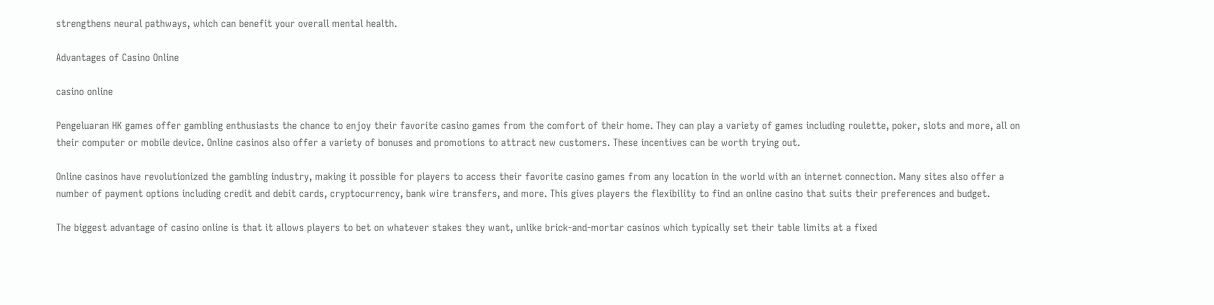strengthens neural pathways, which can benefit your overall mental health.

Advantages of Casino Online

casino online

Pengeluaran HK games offer gambling enthusiasts the chance to enjoy their favorite casino games from the comfort of their home. They can play a variety of games including roulette, poker, slots and more, all on their computer or mobile device. Online casinos also offer a variety of bonuses and promotions to attract new customers. These incentives can be worth trying out.

Online casinos have revolutionized the gambling industry, making it possible for players to access their favorite casino games from any location in the world with an internet connection. Many sites also offer a number of payment options including credit and debit cards, cryptocurrency, bank wire transfers, and more. This gives players the flexibility to find an online casino that suits their preferences and budget.

The biggest advantage of casino online is that it allows players to bet on whatever stakes they want, unlike brick-and-mortar casinos which typically set their table limits at a fixed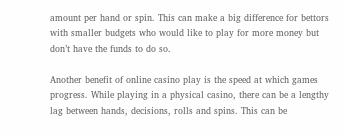amount per hand or spin. This can make a big difference for bettors with smaller budgets who would like to play for more money but don’t have the funds to do so.

Another benefit of online casino play is the speed at which games progress. While playing in a physical casino, there can be a lengthy lag between hands, decisions, rolls and spins. This can be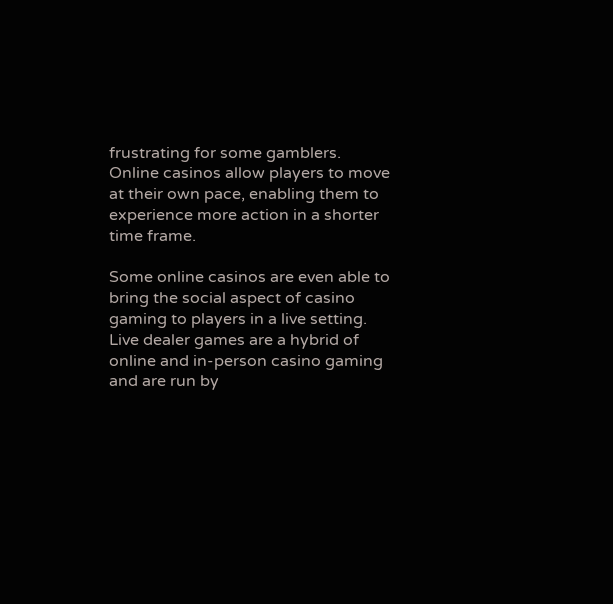frustrating for some gamblers. Online casinos allow players to move at their own pace, enabling them to experience more action in a shorter time frame.

Some online casinos are even able to bring the social aspect of casino gaming to players in a live setting. Live dealer games are a hybrid of online and in-person casino gaming and are run by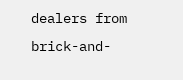dealers from brick-and-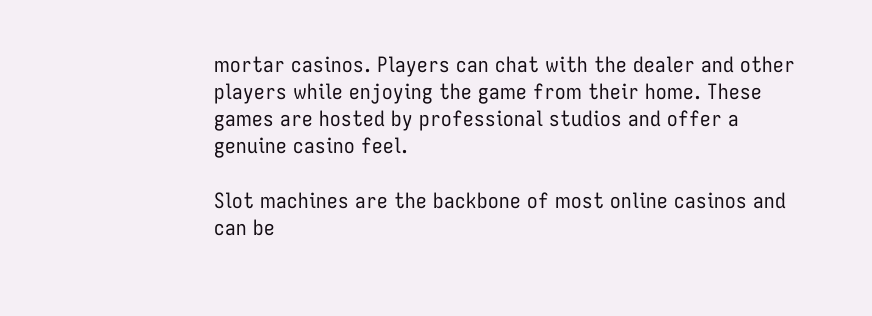mortar casinos. Players can chat with the dealer and other players while enjoying the game from their home. These games are hosted by professional studios and offer a genuine casino feel.

Slot machines are the backbone of most online casinos and can be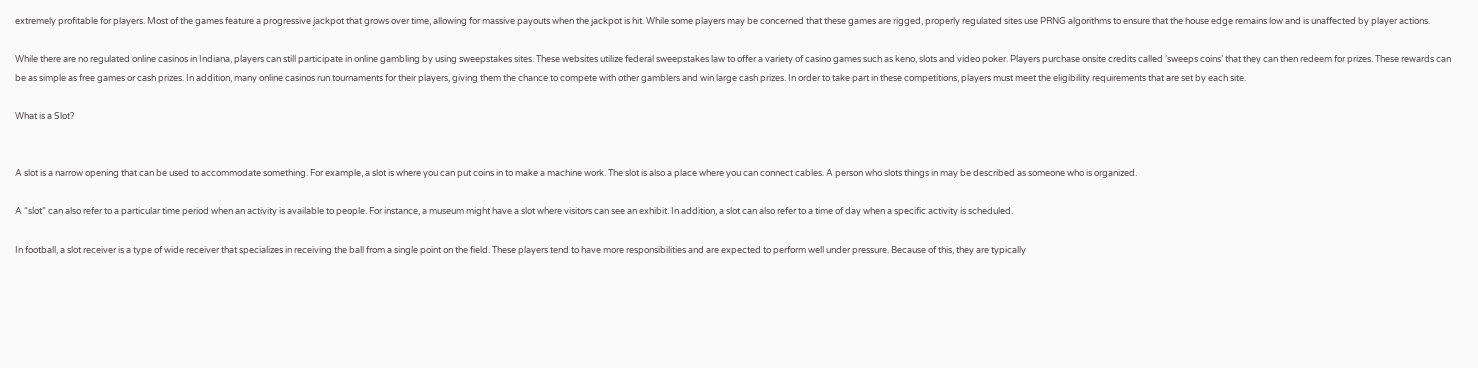extremely profitable for players. Most of the games feature a progressive jackpot that grows over time, allowing for massive payouts when the jackpot is hit. While some players may be concerned that these games are rigged, properly regulated sites use PRNG algorithms to ensure that the house edge remains low and is unaffected by player actions.

While there are no regulated online casinos in Indiana, players can still participate in online gambling by using sweepstakes sites. These websites utilize federal sweepstakes law to offer a variety of casino games such as keno, slots and video poker. Players purchase onsite credits called ‘sweeps coins’ that they can then redeem for prizes. These rewards can be as simple as free games or cash prizes. In addition, many online casinos run tournaments for their players, giving them the chance to compete with other gamblers and win large cash prizes. In order to take part in these competitions, players must meet the eligibility requirements that are set by each site.

What is a Slot?


A slot is a narrow opening that can be used to accommodate something. For example, a slot is where you can put coins in to make a machine work. The slot is also a place where you can connect cables. A person who slots things in may be described as someone who is organized.

A “slot” can also refer to a particular time period when an activity is available to people. For instance, a museum might have a slot where visitors can see an exhibit. In addition, a slot can also refer to a time of day when a specific activity is scheduled.

In football, a slot receiver is a type of wide receiver that specializes in receiving the ball from a single point on the field. These players tend to have more responsibilities and are expected to perform well under pressure. Because of this, they are typically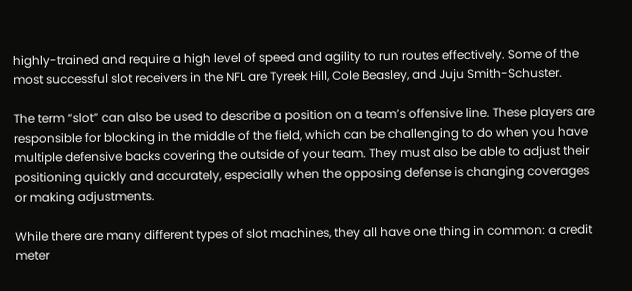highly-trained and require a high level of speed and agility to run routes effectively. Some of the most successful slot receivers in the NFL are Tyreek Hill, Cole Beasley, and Juju Smith-Schuster.

The term “slot” can also be used to describe a position on a team’s offensive line. These players are responsible for blocking in the middle of the field, which can be challenging to do when you have multiple defensive backs covering the outside of your team. They must also be able to adjust their positioning quickly and accurately, especially when the opposing defense is changing coverages or making adjustments.

While there are many different types of slot machines, they all have one thing in common: a credit meter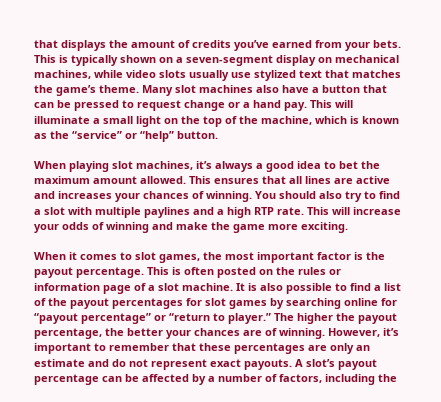that displays the amount of credits you’ve earned from your bets. This is typically shown on a seven-segment display on mechanical machines, while video slots usually use stylized text that matches the game’s theme. Many slot machines also have a button that can be pressed to request change or a hand pay. This will illuminate a small light on the top of the machine, which is known as the “service” or “help” button.

When playing slot machines, it’s always a good idea to bet the maximum amount allowed. This ensures that all lines are active and increases your chances of winning. You should also try to find a slot with multiple paylines and a high RTP rate. This will increase your odds of winning and make the game more exciting.

When it comes to slot games, the most important factor is the payout percentage. This is often posted on the rules or information page of a slot machine. It is also possible to find a list of the payout percentages for slot games by searching online for “payout percentage” or “return to player.” The higher the payout percentage, the better your chances are of winning. However, it’s important to remember that these percentages are only an estimate and do not represent exact payouts. A slot’s payout percentage can be affected by a number of factors, including the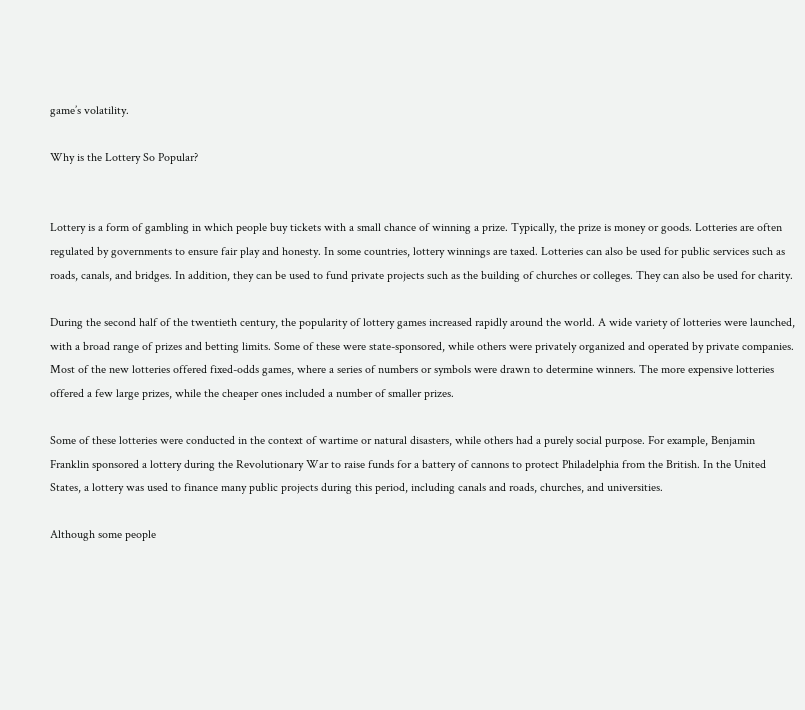game’s volatility.

Why is the Lottery So Popular?


Lottery is a form of gambling in which people buy tickets with a small chance of winning a prize. Typically, the prize is money or goods. Lotteries are often regulated by governments to ensure fair play and honesty. In some countries, lottery winnings are taxed. Lotteries can also be used for public services such as roads, canals, and bridges. In addition, they can be used to fund private projects such as the building of churches or colleges. They can also be used for charity.

During the second half of the twentieth century, the popularity of lottery games increased rapidly around the world. A wide variety of lotteries were launched, with a broad range of prizes and betting limits. Some of these were state-sponsored, while others were privately organized and operated by private companies. Most of the new lotteries offered fixed-odds games, where a series of numbers or symbols were drawn to determine winners. The more expensive lotteries offered a few large prizes, while the cheaper ones included a number of smaller prizes.

Some of these lotteries were conducted in the context of wartime or natural disasters, while others had a purely social purpose. For example, Benjamin Franklin sponsored a lottery during the Revolutionary War to raise funds for a battery of cannons to protect Philadelphia from the British. In the United States, a lottery was used to finance many public projects during this period, including canals and roads, churches, and universities.

Although some people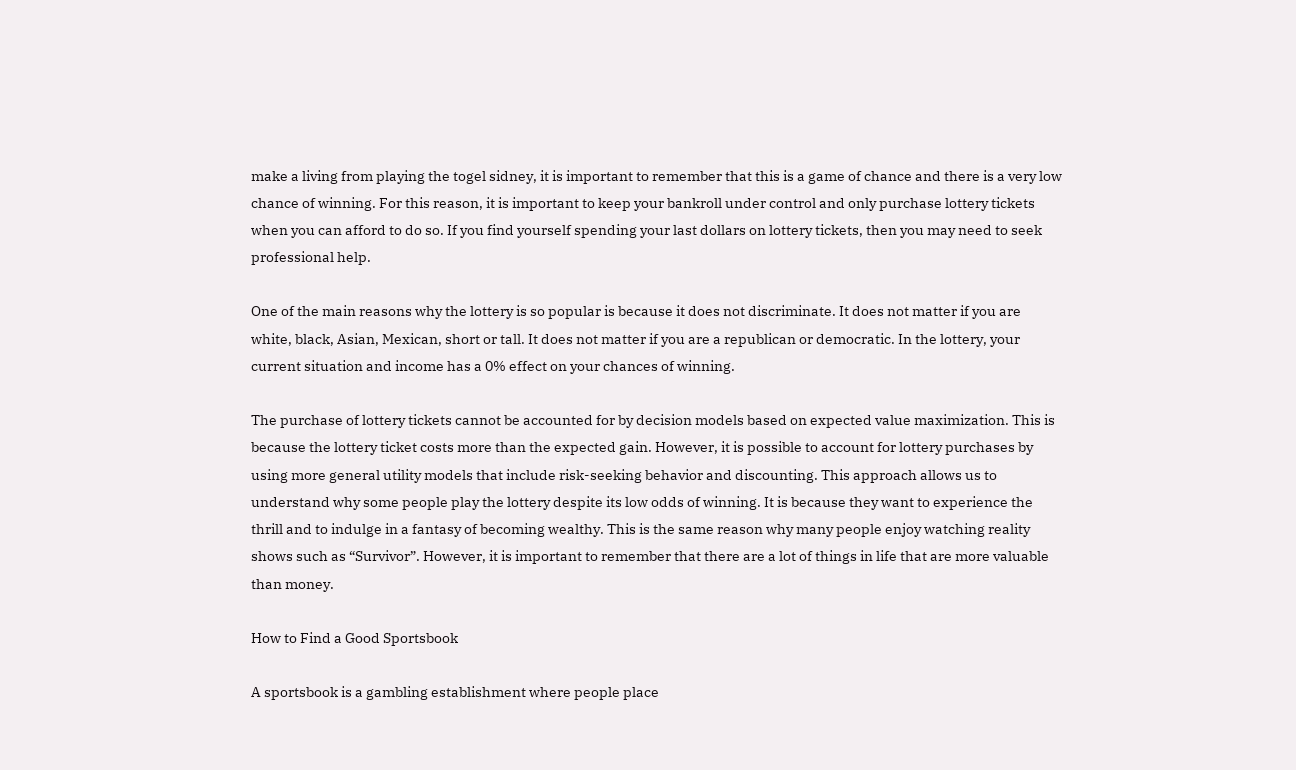make a living from playing the togel sidney, it is important to remember that this is a game of chance and there is a very low chance of winning. For this reason, it is important to keep your bankroll under control and only purchase lottery tickets when you can afford to do so. If you find yourself spending your last dollars on lottery tickets, then you may need to seek professional help.

One of the main reasons why the lottery is so popular is because it does not discriminate. It does not matter if you are white, black, Asian, Mexican, short or tall. It does not matter if you are a republican or democratic. In the lottery, your current situation and income has a 0% effect on your chances of winning.

The purchase of lottery tickets cannot be accounted for by decision models based on expected value maximization. This is because the lottery ticket costs more than the expected gain. However, it is possible to account for lottery purchases by using more general utility models that include risk-seeking behavior and discounting. This approach allows us to understand why some people play the lottery despite its low odds of winning. It is because they want to experience the thrill and to indulge in a fantasy of becoming wealthy. This is the same reason why many people enjoy watching reality shows such as “Survivor”. However, it is important to remember that there are a lot of things in life that are more valuable than money.

How to Find a Good Sportsbook

A sportsbook is a gambling establishment where people place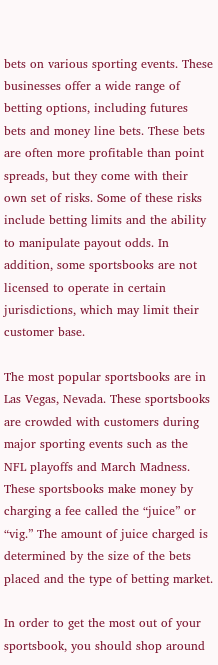bets on various sporting events. These businesses offer a wide range of betting options, including futures bets and money line bets. These bets are often more profitable than point spreads, but they come with their own set of risks. Some of these risks include betting limits and the ability to manipulate payout odds. In addition, some sportsbooks are not licensed to operate in certain jurisdictions, which may limit their customer base.

The most popular sportsbooks are in Las Vegas, Nevada. These sportsbooks are crowded with customers during major sporting events such as the NFL playoffs and March Madness. These sportsbooks make money by charging a fee called the “juice” or “vig.” The amount of juice charged is determined by the size of the bets placed and the type of betting market.

In order to get the most out of your sportsbook, you should shop around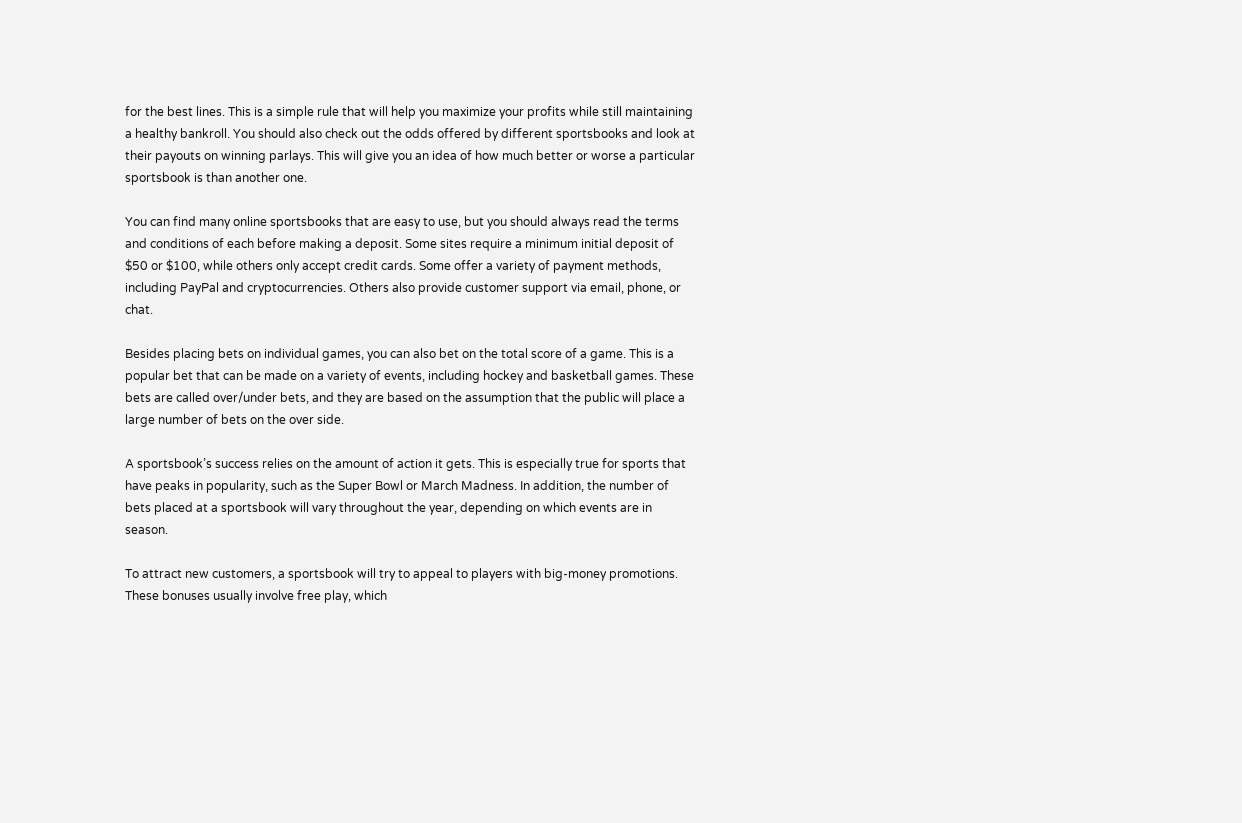for the best lines. This is a simple rule that will help you maximize your profits while still maintaining a healthy bankroll. You should also check out the odds offered by different sportsbooks and look at their payouts on winning parlays. This will give you an idea of how much better or worse a particular sportsbook is than another one.

You can find many online sportsbooks that are easy to use, but you should always read the terms and conditions of each before making a deposit. Some sites require a minimum initial deposit of $50 or $100, while others only accept credit cards. Some offer a variety of payment methods, including PayPal and cryptocurrencies. Others also provide customer support via email, phone, or chat.

Besides placing bets on individual games, you can also bet on the total score of a game. This is a popular bet that can be made on a variety of events, including hockey and basketball games. These bets are called over/under bets, and they are based on the assumption that the public will place a large number of bets on the over side.

A sportsbook’s success relies on the amount of action it gets. This is especially true for sports that have peaks in popularity, such as the Super Bowl or March Madness. In addition, the number of bets placed at a sportsbook will vary throughout the year, depending on which events are in season.

To attract new customers, a sportsbook will try to appeal to players with big-money promotions. These bonuses usually involve free play, which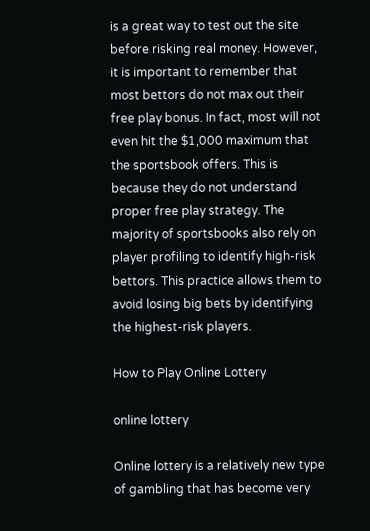is a great way to test out the site before risking real money. However, it is important to remember that most bettors do not max out their free play bonus. In fact, most will not even hit the $1,000 maximum that the sportsbook offers. This is because they do not understand proper free play strategy. The majority of sportsbooks also rely on player profiling to identify high-risk bettors. This practice allows them to avoid losing big bets by identifying the highest-risk players.

How to Play Online Lottery

online lottery

Online lottery is a relatively new type of gambling that has become very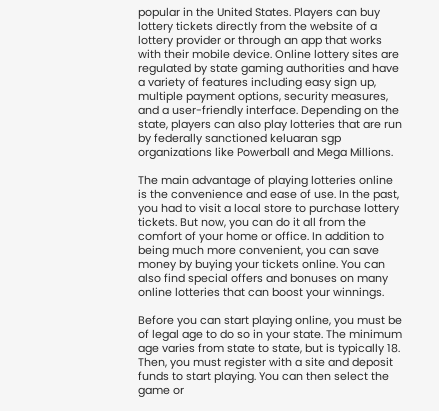popular in the United States. Players can buy lottery tickets directly from the website of a lottery provider or through an app that works with their mobile device. Online lottery sites are regulated by state gaming authorities and have a variety of features including easy sign up, multiple payment options, security measures, and a user-friendly interface. Depending on the state, players can also play lotteries that are run by federally sanctioned keluaran sgp organizations like Powerball and Mega Millions.

The main advantage of playing lotteries online is the convenience and ease of use. In the past, you had to visit a local store to purchase lottery tickets. But now, you can do it all from the comfort of your home or office. In addition to being much more convenient, you can save money by buying your tickets online. You can also find special offers and bonuses on many online lotteries that can boost your winnings.

Before you can start playing online, you must be of legal age to do so in your state. The minimum age varies from state to state, but is typically 18. Then, you must register with a site and deposit funds to start playing. You can then select the game or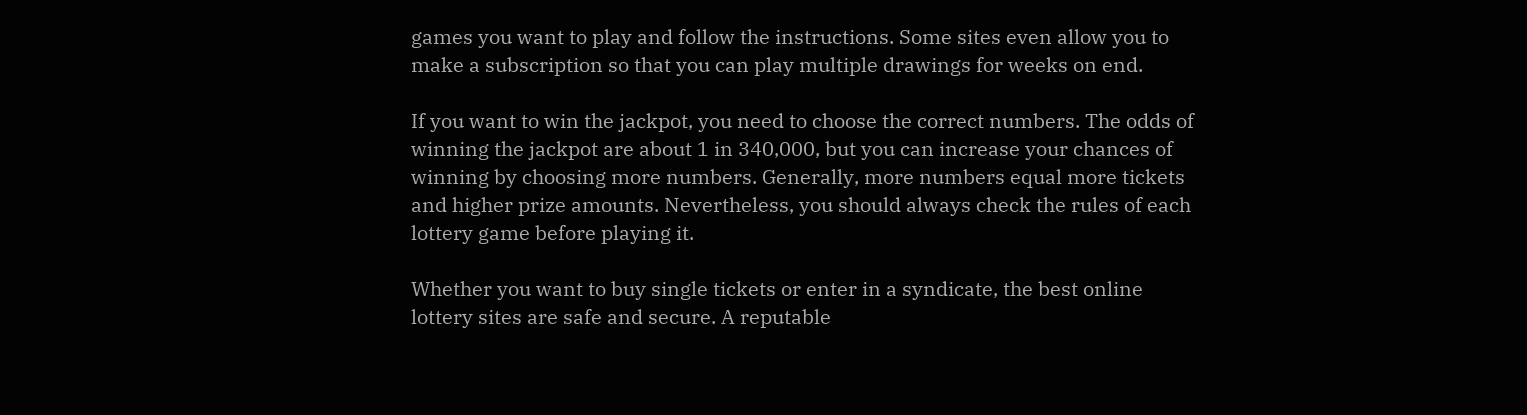games you want to play and follow the instructions. Some sites even allow you to make a subscription so that you can play multiple drawings for weeks on end.

If you want to win the jackpot, you need to choose the correct numbers. The odds of winning the jackpot are about 1 in 340,000, but you can increase your chances of winning by choosing more numbers. Generally, more numbers equal more tickets and higher prize amounts. Nevertheless, you should always check the rules of each lottery game before playing it.

Whether you want to buy single tickets or enter in a syndicate, the best online lottery sites are safe and secure. A reputable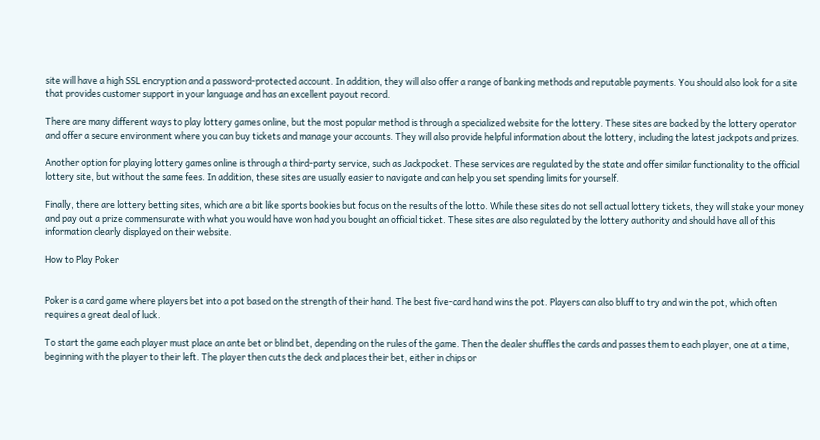site will have a high SSL encryption and a password-protected account. In addition, they will also offer a range of banking methods and reputable payments. You should also look for a site that provides customer support in your language and has an excellent payout record.

There are many different ways to play lottery games online, but the most popular method is through a specialized website for the lottery. These sites are backed by the lottery operator and offer a secure environment where you can buy tickets and manage your accounts. They will also provide helpful information about the lottery, including the latest jackpots and prizes.

Another option for playing lottery games online is through a third-party service, such as Jackpocket. These services are regulated by the state and offer similar functionality to the official lottery site, but without the same fees. In addition, these sites are usually easier to navigate and can help you set spending limits for yourself.

Finally, there are lottery betting sites, which are a bit like sports bookies but focus on the results of the lotto. While these sites do not sell actual lottery tickets, they will stake your money and pay out a prize commensurate with what you would have won had you bought an official ticket. These sites are also regulated by the lottery authority and should have all of this information clearly displayed on their website.

How to Play Poker


Poker is a card game where players bet into a pot based on the strength of their hand. The best five-card hand wins the pot. Players can also bluff to try and win the pot, which often requires a great deal of luck.

To start the game each player must place an ante bet or blind bet, depending on the rules of the game. Then the dealer shuffles the cards and passes them to each player, one at a time, beginning with the player to their left. The player then cuts the deck and places their bet, either in chips or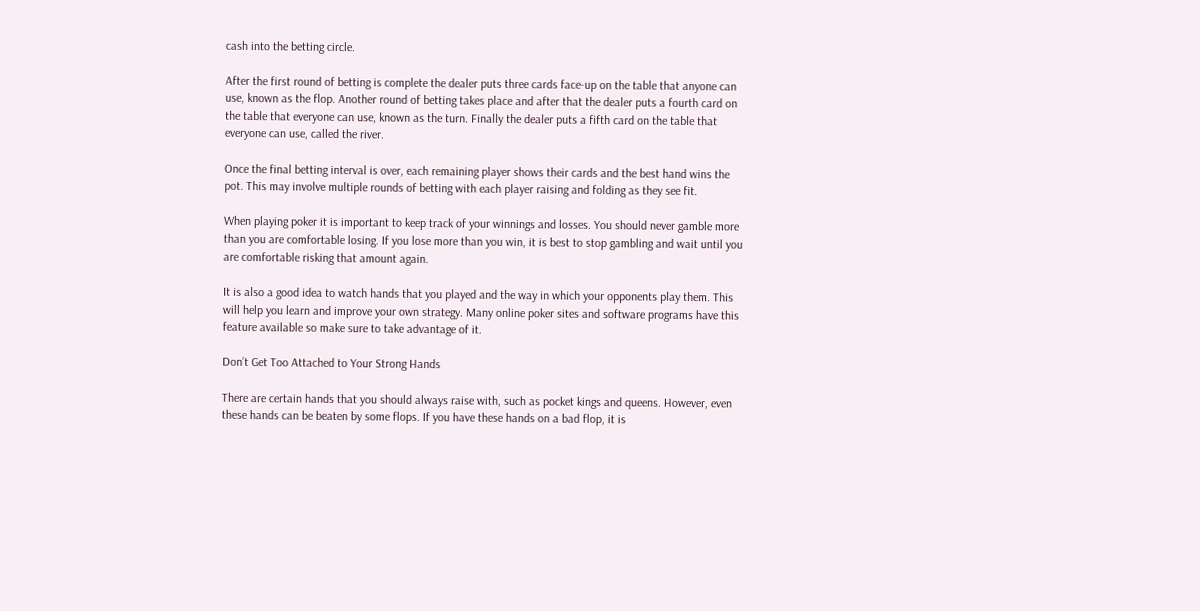cash into the betting circle.

After the first round of betting is complete the dealer puts three cards face-up on the table that anyone can use, known as the flop. Another round of betting takes place and after that the dealer puts a fourth card on the table that everyone can use, known as the turn. Finally the dealer puts a fifth card on the table that everyone can use, called the river.

Once the final betting interval is over, each remaining player shows their cards and the best hand wins the pot. This may involve multiple rounds of betting with each player raising and folding as they see fit.

When playing poker it is important to keep track of your winnings and losses. You should never gamble more than you are comfortable losing. If you lose more than you win, it is best to stop gambling and wait until you are comfortable risking that amount again.

It is also a good idea to watch hands that you played and the way in which your opponents play them. This will help you learn and improve your own strategy. Many online poker sites and software programs have this feature available so make sure to take advantage of it.

Don’t Get Too Attached to Your Strong Hands

There are certain hands that you should always raise with, such as pocket kings and queens. However, even these hands can be beaten by some flops. If you have these hands on a bad flop, it is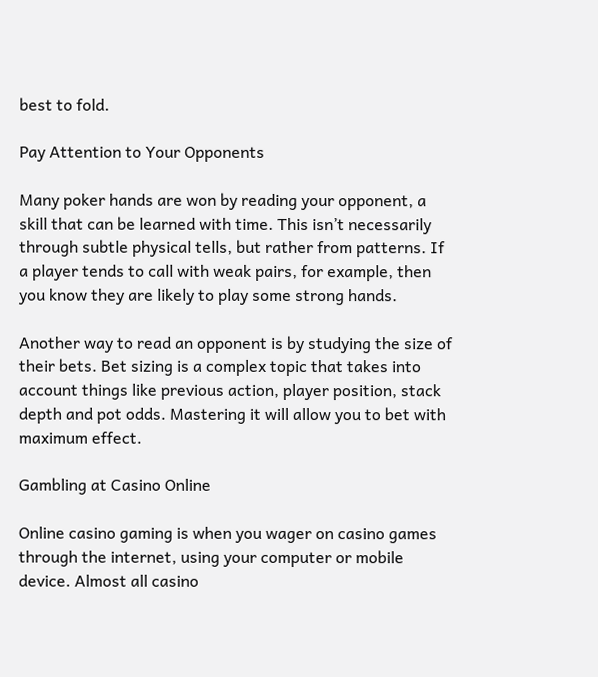best to fold.

Pay Attention to Your Opponents

Many poker hands are won by reading your opponent, a skill that can be learned with time. This isn’t necessarily through subtle physical tells, but rather from patterns. If a player tends to call with weak pairs, for example, then you know they are likely to play some strong hands.

Another way to read an opponent is by studying the size of their bets. Bet sizing is a complex topic that takes into account things like previous action, player position, stack depth and pot odds. Mastering it will allow you to bet with maximum effect.

Gambling at Casino Online

Online casino gaming is when you wager on casino games through the internet, using your computer or mobile device. Almost all casino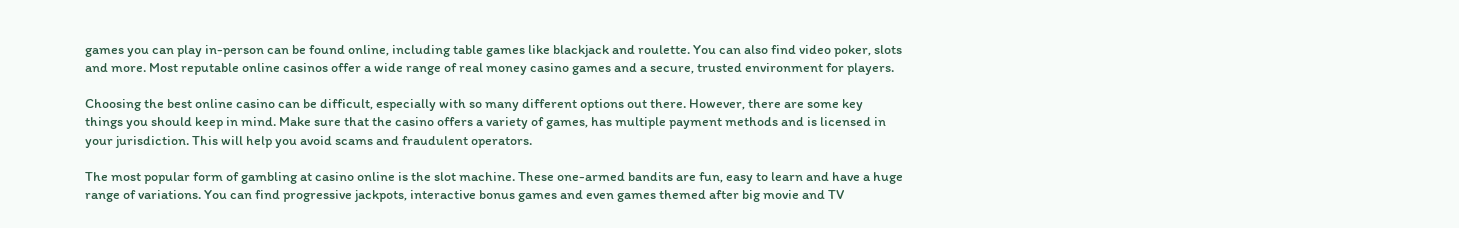games you can play in-person can be found online, including table games like blackjack and roulette. You can also find video poker, slots and more. Most reputable online casinos offer a wide range of real money casino games and a secure, trusted environment for players.

Choosing the best online casino can be difficult, especially with so many different options out there. However, there are some key things you should keep in mind. Make sure that the casino offers a variety of games, has multiple payment methods and is licensed in your jurisdiction. This will help you avoid scams and fraudulent operators.

The most popular form of gambling at casino online is the slot machine. These one-armed bandits are fun, easy to learn and have a huge range of variations. You can find progressive jackpots, interactive bonus games and even games themed after big movie and TV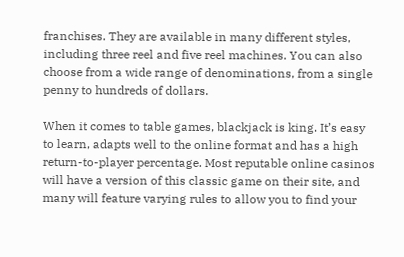franchises. They are available in many different styles, including three reel and five reel machines. You can also choose from a wide range of denominations, from a single penny to hundreds of dollars.

When it comes to table games, blackjack is king. It’s easy to learn, adapts well to the online format and has a high return-to-player percentage. Most reputable online casinos will have a version of this classic game on their site, and many will feature varying rules to allow you to find your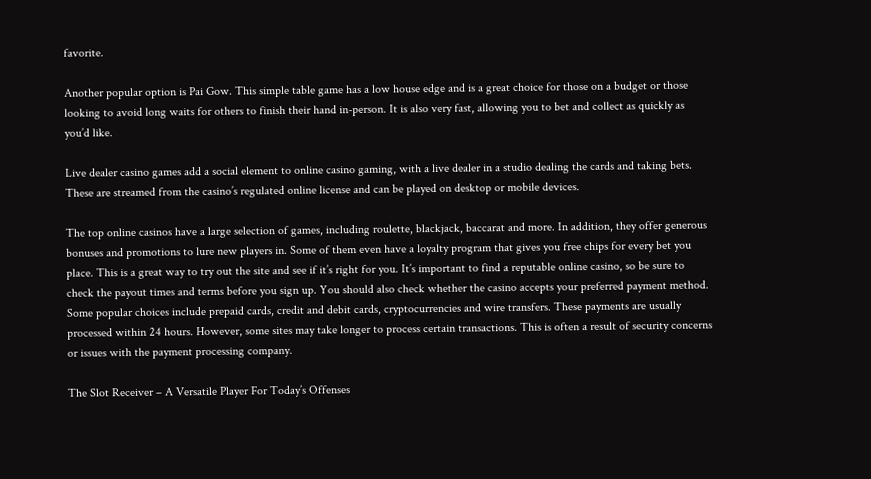favorite.

Another popular option is Pai Gow. This simple table game has a low house edge and is a great choice for those on a budget or those looking to avoid long waits for others to finish their hand in-person. It is also very fast, allowing you to bet and collect as quickly as you’d like.

Live dealer casino games add a social element to online casino gaming, with a live dealer in a studio dealing the cards and taking bets. These are streamed from the casino’s regulated online license and can be played on desktop or mobile devices.

The top online casinos have a large selection of games, including roulette, blackjack, baccarat and more. In addition, they offer generous bonuses and promotions to lure new players in. Some of them even have a loyalty program that gives you free chips for every bet you place. This is a great way to try out the site and see if it’s right for you. It’s important to find a reputable online casino, so be sure to check the payout times and terms before you sign up. You should also check whether the casino accepts your preferred payment method. Some popular choices include prepaid cards, credit and debit cards, cryptocurrencies and wire transfers. These payments are usually processed within 24 hours. However, some sites may take longer to process certain transactions. This is often a result of security concerns or issues with the payment processing company.

The Slot Receiver – A Versatile Player For Today’s Offenses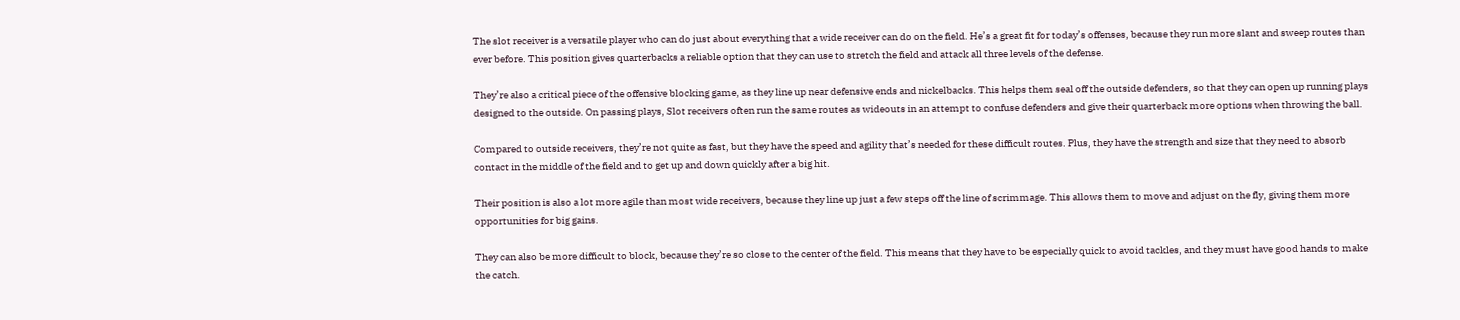The slot receiver is a versatile player who can do just about everything that a wide receiver can do on the field. He’s a great fit for today’s offenses, because they run more slant and sweep routes than ever before. This position gives quarterbacks a reliable option that they can use to stretch the field and attack all three levels of the defense.

They’re also a critical piece of the offensive blocking game, as they line up near defensive ends and nickelbacks. This helps them seal off the outside defenders, so that they can open up running plays designed to the outside. On passing plays, Slot receivers often run the same routes as wideouts in an attempt to confuse defenders and give their quarterback more options when throwing the ball.

Compared to outside receivers, they’re not quite as fast, but they have the speed and agility that’s needed for these difficult routes. Plus, they have the strength and size that they need to absorb contact in the middle of the field and to get up and down quickly after a big hit.

Their position is also a lot more agile than most wide receivers, because they line up just a few steps off the line of scrimmage. This allows them to move and adjust on the fly, giving them more opportunities for big gains.

They can also be more difficult to block, because they’re so close to the center of the field. This means that they have to be especially quick to avoid tackles, and they must have good hands to make the catch.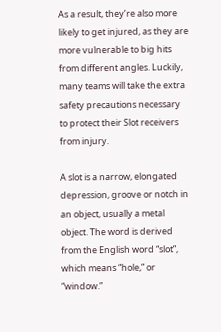As a result, they’re also more likely to get injured, as they are more vulnerable to big hits from different angles. Luckily, many teams will take the extra safety precautions necessary to protect their Slot receivers from injury.

A slot is a narrow, elongated depression, groove or notch in an object, usually a metal object. The word is derived from the English word “slot”, which means “hole,” or “window.”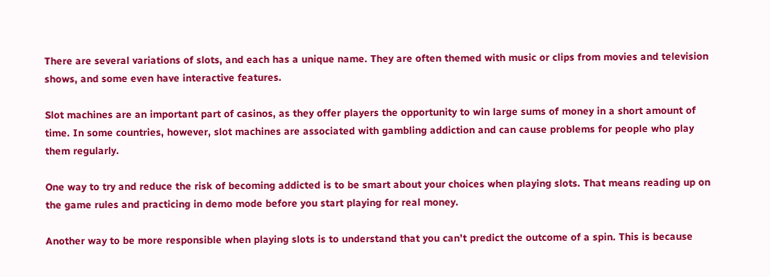There are several variations of slots, and each has a unique name. They are often themed with music or clips from movies and television shows, and some even have interactive features.

Slot machines are an important part of casinos, as they offer players the opportunity to win large sums of money in a short amount of time. In some countries, however, slot machines are associated with gambling addiction and can cause problems for people who play them regularly.

One way to try and reduce the risk of becoming addicted is to be smart about your choices when playing slots. That means reading up on the game rules and practicing in demo mode before you start playing for real money.

Another way to be more responsible when playing slots is to understand that you can’t predict the outcome of a spin. This is because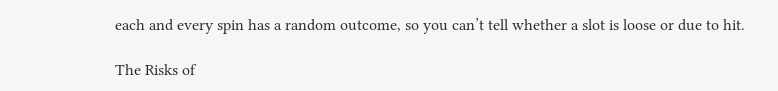each and every spin has a random outcome, so you can’t tell whether a slot is loose or due to hit.

The Risks of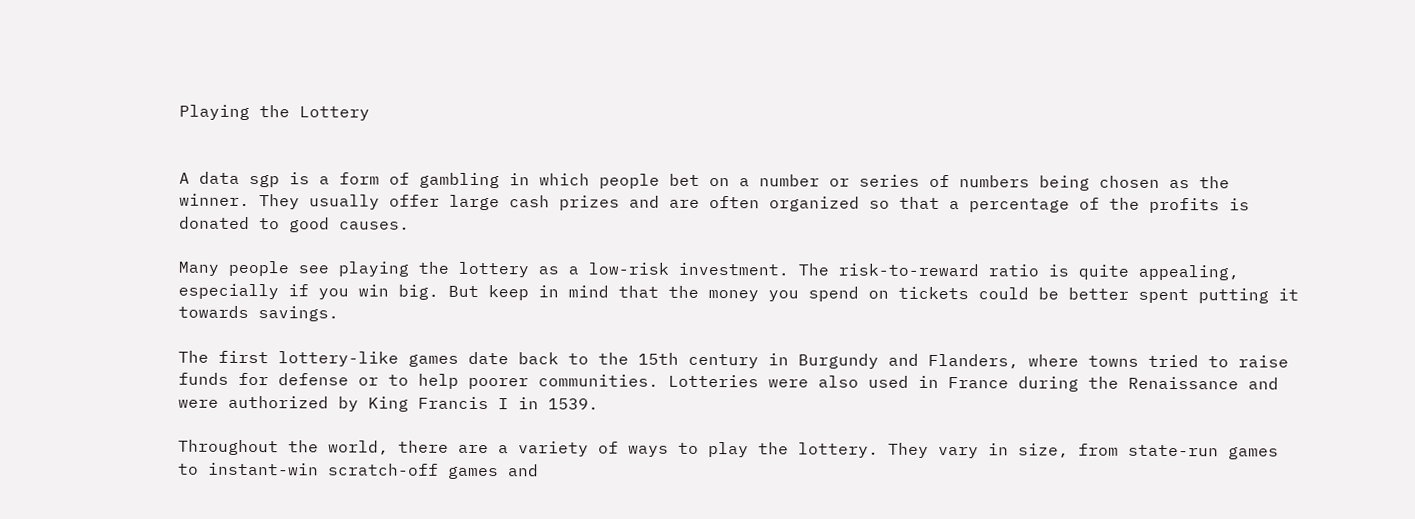Playing the Lottery


A data sgp is a form of gambling in which people bet on a number or series of numbers being chosen as the winner. They usually offer large cash prizes and are often organized so that a percentage of the profits is donated to good causes.

Many people see playing the lottery as a low-risk investment. The risk-to-reward ratio is quite appealing, especially if you win big. But keep in mind that the money you spend on tickets could be better spent putting it towards savings.

The first lottery-like games date back to the 15th century in Burgundy and Flanders, where towns tried to raise funds for defense or to help poorer communities. Lotteries were also used in France during the Renaissance and were authorized by King Francis I in 1539.

Throughout the world, there are a variety of ways to play the lottery. They vary in size, from state-run games to instant-win scratch-off games and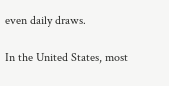even daily draws.

In the United States, most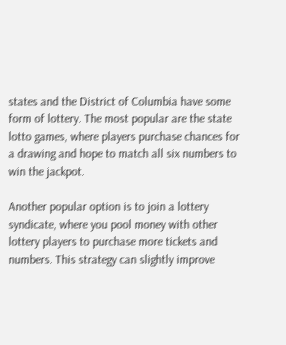states and the District of Columbia have some form of lottery. The most popular are the state lotto games, where players purchase chances for a drawing and hope to match all six numbers to win the jackpot.

Another popular option is to join a lottery syndicate, where you pool money with other lottery players to purchase more tickets and numbers. This strategy can slightly improve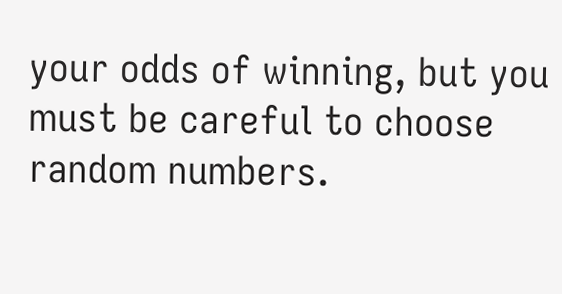your odds of winning, but you must be careful to choose random numbers.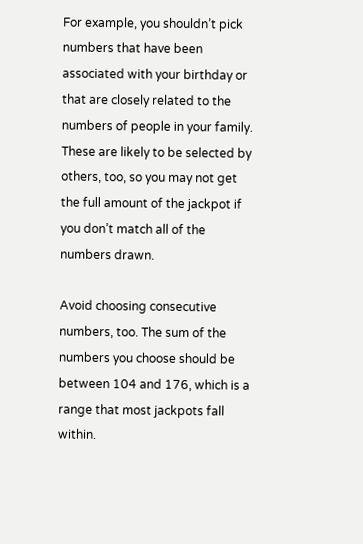For example, you shouldn’t pick numbers that have been associated with your birthday or that are closely related to the numbers of people in your family. These are likely to be selected by others, too, so you may not get the full amount of the jackpot if you don’t match all of the numbers drawn.

Avoid choosing consecutive numbers, too. The sum of the numbers you choose should be between 104 and 176, which is a range that most jackpots fall within.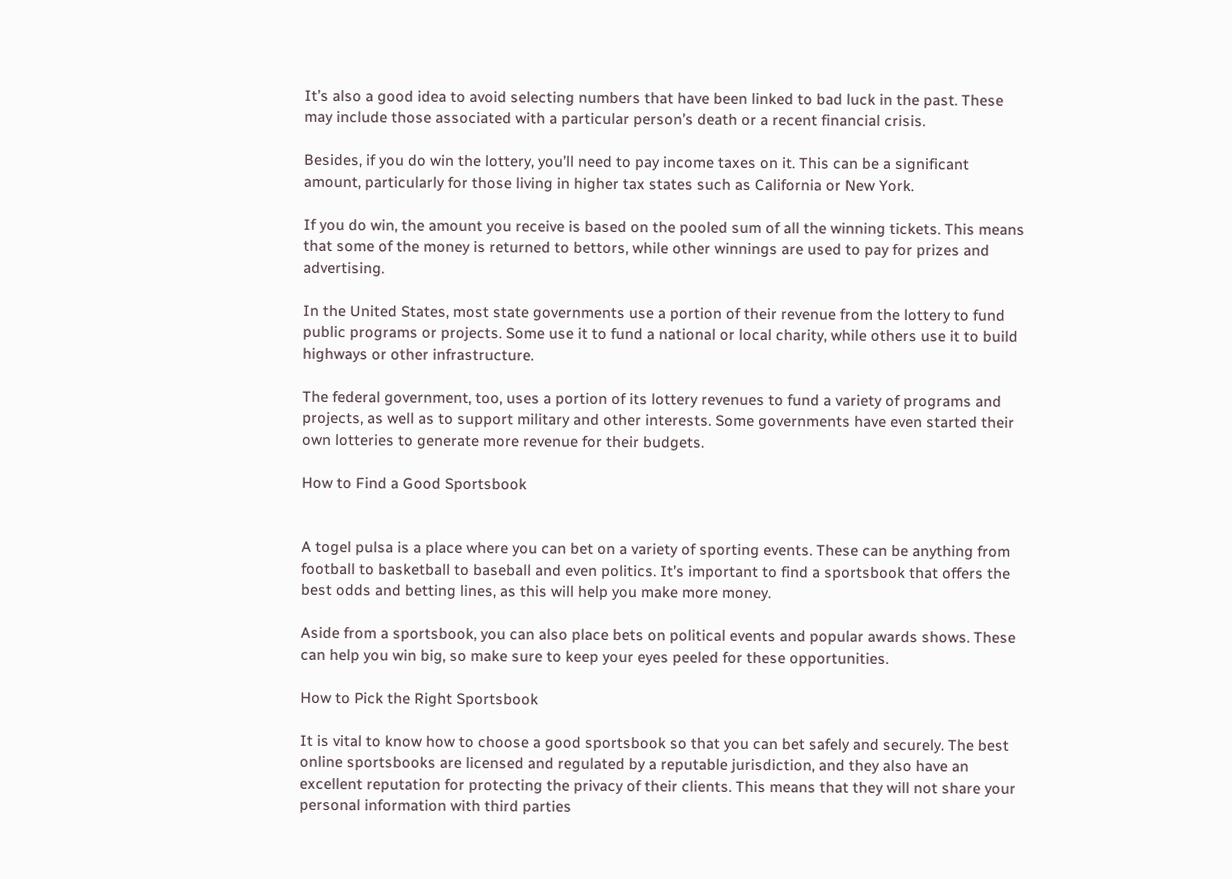It’s also a good idea to avoid selecting numbers that have been linked to bad luck in the past. These may include those associated with a particular person’s death or a recent financial crisis.

Besides, if you do win the lottery, you’ll need to pay income taxes on it. This can be a significant amount, particularly for those living in higher tax states such as California or New York.

If you do win, the amount you receive is based on the pooled sum of all the winning tickets. This means that some of the money is returned to bettors, while other winnings are used to pay for prizes and advertising.

In the United States, most state governments use a portion of their revenue from the lottery to fund public programs or projects. Some use it to fund a national or local charity, while others use it to build highways or other infrastructure.

The federal government, too, uses a portion of its lottery revenues to fund a variety of programs and projects, as well as to support military and other interests. Some governments have even started their own lotteries to generate more revenue for their budgets.

How to Find a Good Sportsbook


A togel pulsa is a place where you can bet on a variety of sporting events. These can be anything from football to basketball to baseball and even politics. It’s important to find a sportsbook that offers the best odds and betting lines, as this will help you make more money.

Aside from a sportsbook, you can also place bets on political events and popular awards shows. These can help you win big, so make sure to keep your eyes peeled for these opportunities.

How to Pick the Right Sportsbook

It is vital to know how to choose a good sportsbook so that you can bet safely and securely. The best online sportsbooks are licensed and regulated by a reputable jurisdiction, and they also have an excellent reputation for protecting the privacy of their clients. This means that they will not share your personal information with third parties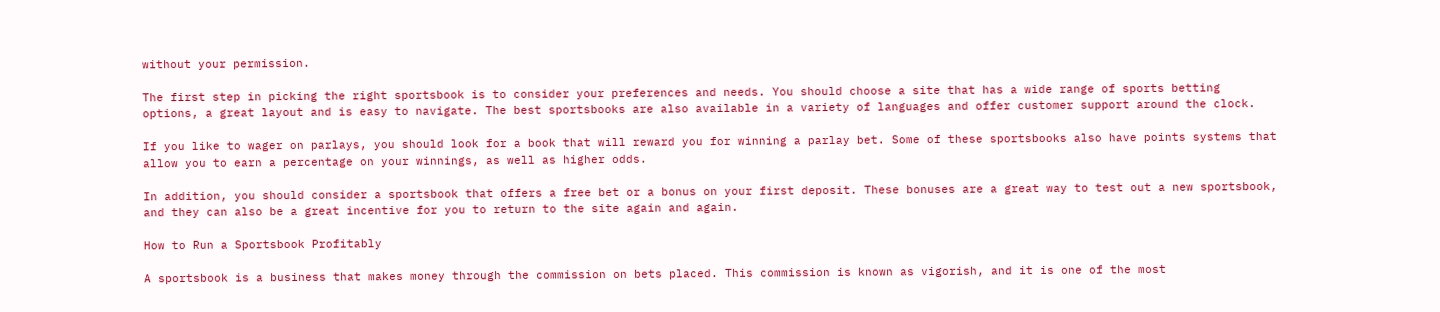without your permission.

The first step in picking the right sportsbook is to consider your preferences and needs. You should choose a site that has a wide range of sports betting options, a great layout and is easy to navigate. The best sportsbooks are also available in a variety of languages and offer customer support around the clock.

If you like to wager on parlays, you should look for a book that will reward you for winning a parlay bet. Some of these sportsbooks also have points systems that allow you to earn a percentage on your winnings, as well as higher odds.

In addition, you should consider a sportsbook that offers a free bet or a bonus on your first deposit. These bonuses are a great way to test out a new sportsbook, and they can also be a great incentive for you to return to the site again and again.

How to Run a Sportsbook Profitably

A sportsbook is a business that makes money through the commission on bets placed. This commission is known as vigorish, and it is one of the most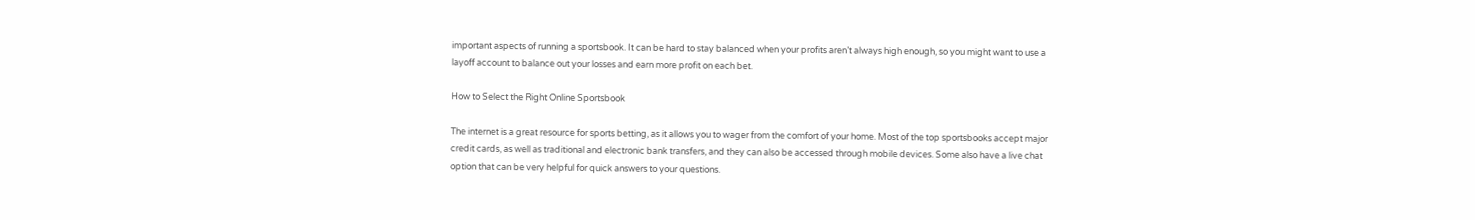important aspects of running a sportsbook. It can be hard to stay balanced when your profits aren’t always high enough, so you might want to use a layoff account to balance out your losses and earn more profit on each bet.

How to Select the Right Online Sportsbook

The internet is a great resource for sports betting, as it allows you to wager from the comfort of your home. Most of the top sportsbooks accept major credit cards, as well as traditional and electronic bank transfers, and they can also be accessed through mobile devices. Some also have a live chat option that can be very helpful for quick answers to your questions.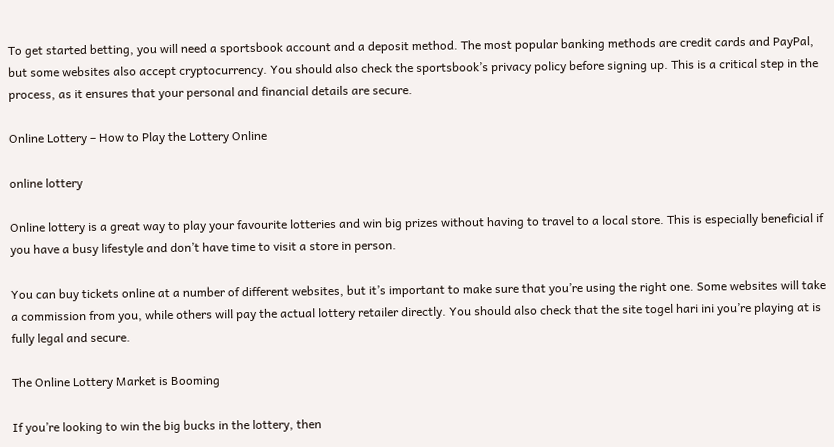To get started betting, you will need a sportsbook account and a deposit method. The most popular banking methods are credit cards and PayPal, but some websites also accept cryptocurrency. You should also check the sportsbook’s privacy policy before signing up. This is a critical step in the process, as it ensures that your personal and financial details are secure.

Online Lottery – How to Play the Lottery Online

online lottery

Online lottery is a great way to play your favourite lotteries and win big prizes without having to travel to a local store. This is especially beneficial if you have a busy lifestyle and don’t have time to visit a store in person.

You can buy tickets online at a number of different websites, but it’s important to make sure that you’re using the right one. Some websites will take a commission from you, while others will pay the actual lottery retailer directly. You should also check that the site togel hari ini you’re playing at is fully legal and secure.

The Online Lottery Market is Booming

If you’re looking to win the big bucks in the lottery, then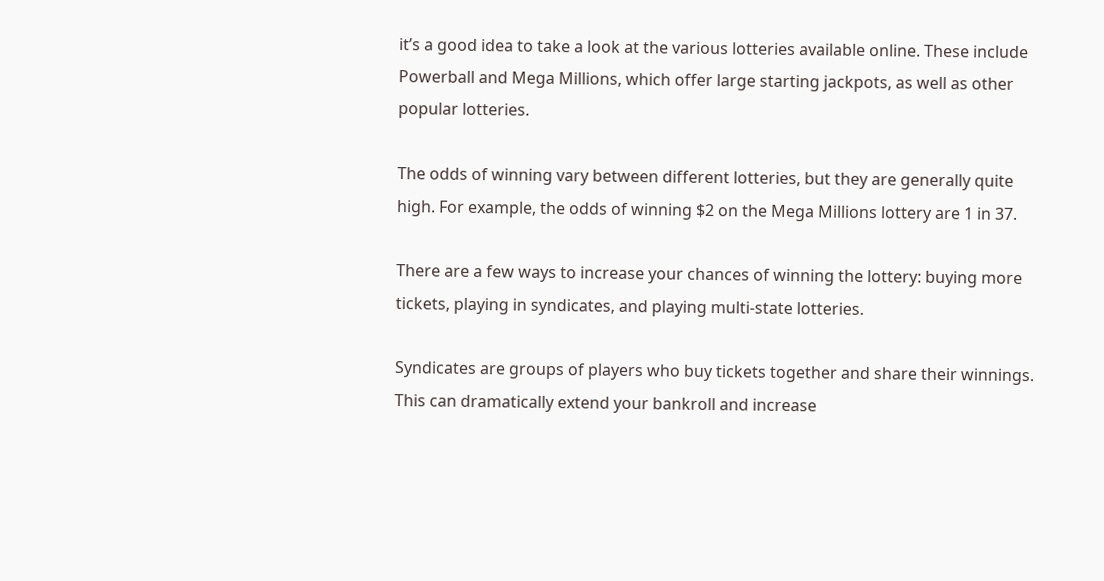it’s a good idea to take a look at the various lotteries available online. These include Powerball and Mega Millions, which offer large starting jackpots, as well as other popular lotteries.

The odds of winning vary between different lotteries, but they are generally quite high. For example, the odds of winning $2 on the Mega Millions lottery are 1 in 37.

There are a few ways to increase your chances of winning the lottery: buying more tickets, playing in syndicates, and playing multi-state lotteries.

Syndicates are groups of players who buy tickets together and share their winnings. This can dramatically extend your bankroll and increase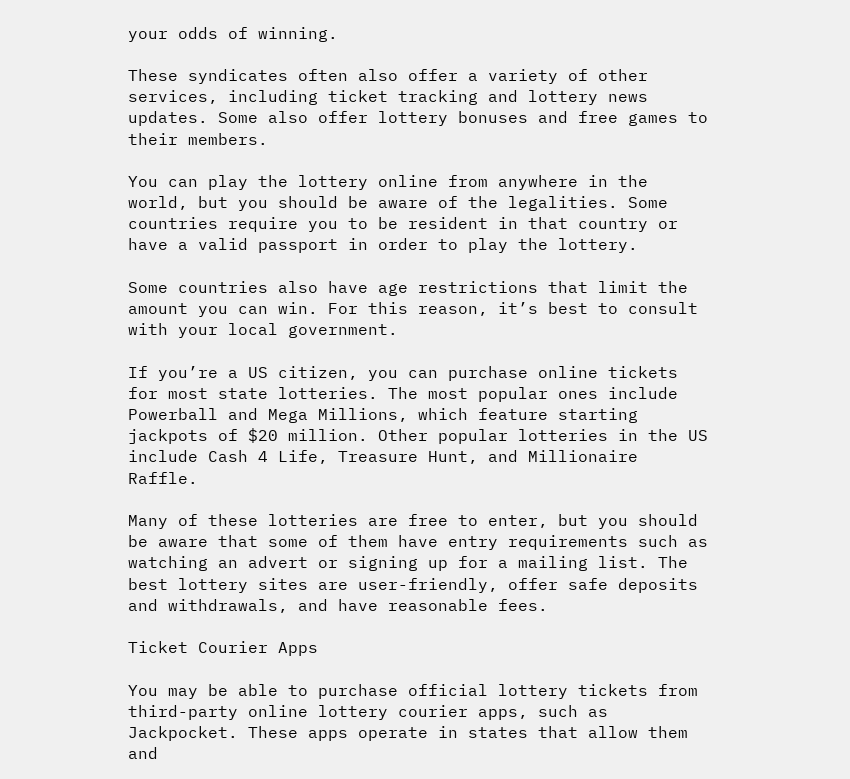your odds of winning.

These syndicates often also offer a variety of other services, including ticket tracking and lottery news updates. Some also offer lottery bonuses and free games to their members.

You can play the lottery online from anywhere in the world, but you should be aware of the legalities. Some countries require you to be resident in that country or have a valid passport in order to play the lottery.

Some countries also have age restrictions that limit the amount you can win. For this reason, it’s best to consult with your local government.

If you’re a US citizen, you can purchase online tickets for most state lotteries. The most popular ones include Powerball and Mega Millions, which feature starting jackpots of $20 million. Other popular lotteries in the US include Cash 4 Life, Treasure Hunt, and Millionaire Raffle.

Many of these lotteries are free to enter, but you should be aware that some of them have entry requirements such as watching an advert or signing up for a mailing list. The best lottery sites are user-friendly, offer safe deposits and withdrawals, and have reasonable fees.

Ticket Courier Apps

You may be able to purchase official lottery tickets from third-party online lottery courier apps, such as Jackpocket. These apps operate in states that allow them and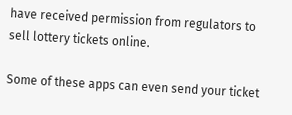have received permission from regulators to sell lottery tickets online.

Some of these apps can even send your ticket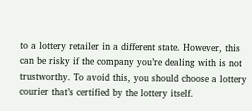to a lottery retailer in a different state. However, this can be risky if the company you’re dealing with is not trustworthy. To avoid this, you should choose a lottery courier that’s certified by the lottery itself.